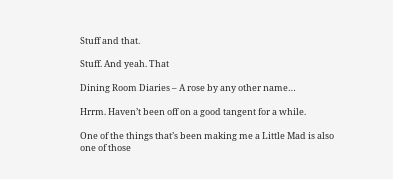Stuff and that.

Stuff. And yeah. That

Dining Room Diaries – A rose by any other name…

Hrrm. Haven’t been off on a good tangent for a while.

One of the things that’s been making me a Little Mad is also one of those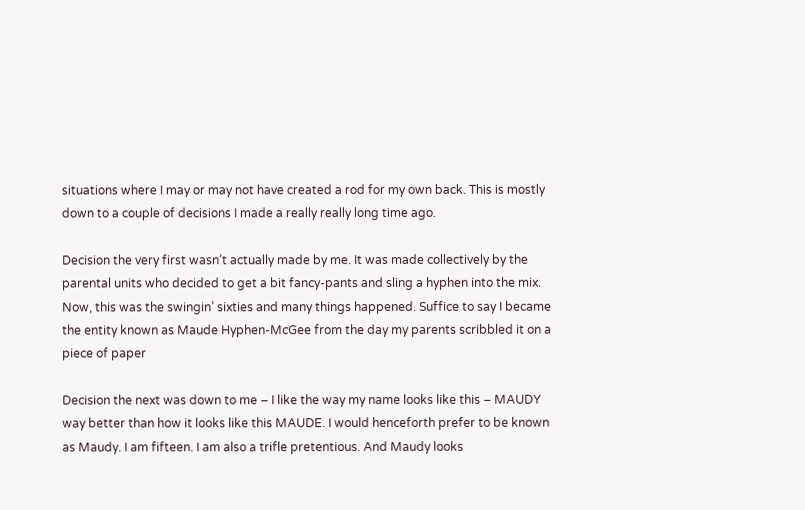situations where I may or may not have created a rod for my own back. This is mostly down to a couple of decisions I made a really really long time ago.

Decision the very first wasn’t actually made by me. It was made collectively by the parental units who decided to get a bit fancy-pants and sling a hyphen into the mix. Now, this was the swingin’ sixties and many things happened. Suffice to say I became the entity known as Maude Hyphen-McGee from the day my parents scribbled it on a piece of paper

Decision the next was down to me – I like the way my name looks like this – MAUDY way better than how it looks like this MAUDE. I would henceforth prefer to be known as Maudy. I am fifteen. I am also a trifle pretentious. And Maudy looks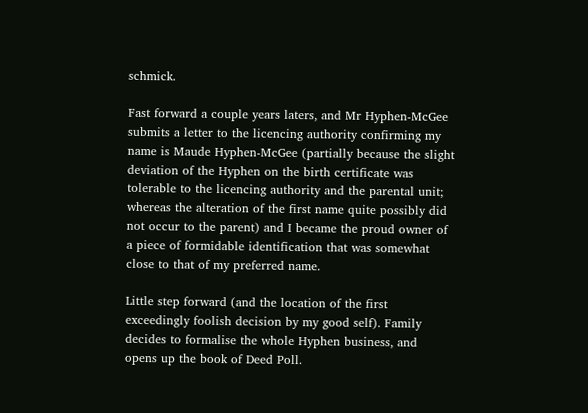schmick.

Fast forward a couple years laters, and Mr Hyphen-McGee submits a letter to the licencing authority confirming my name is Maude Hyphen-McGee (partially because the slight deviation of the Hyphen on the birth certificate was tolerable to the licencing authority and the parental unit; whereas the alteration of the first name quite possibly did not occur to the parent) and I became the proud owner of a piece of formidable identification that was somewhat close to that of my preferred name.

Little step forward (and the location of the first exceedingly foolish decision by my good self). Family decides to formalise the whole Hyphen business, and opens up the book of Deed Poll.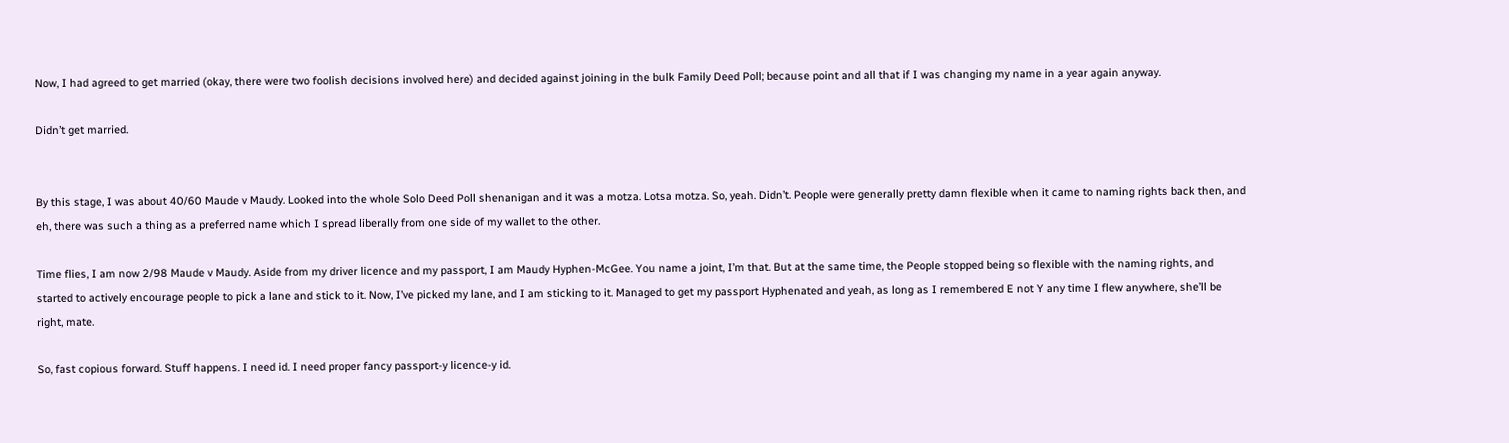Now, I had agreed to get married (okay, there were two foolish decisions involved here) and decided against joining in the bulk Family Deed Poll; because point and all that if I was changing my name in a year again anyway.

Didn’t get married.


By this stage, I was about 40/60 Maude v Maudy. Looked into the whole Solo Deed Poll shenanigan and it was a motza. Lotsa motza. So, yeah. Didn’t. People were generally pretty damn flexible when it came to naming rights back then, and eh, there was such a thing as a preferred name which I spread liberally from one side of my wallet to the other.

Time flies, I am now 2/98 Maude v Maudy. Aside from my driver licence and my passport, I am Maudy Hyphen-McGee. You name a joint, I’m that. But at the same time, the People stopped being so flexible with the naming rights, and started to actively encourage people to pick a lane and stick to it. Now, I’ve picked my lane, and I am sticking to it. Managed to get my passport Hyphenated and yeah, as long as I remembered E not Y any time I flew anywhere, she’ll be right, mate.

So, fast copious forward. Stuff happens. I need id. I need proper fancy passport-y licence-y id.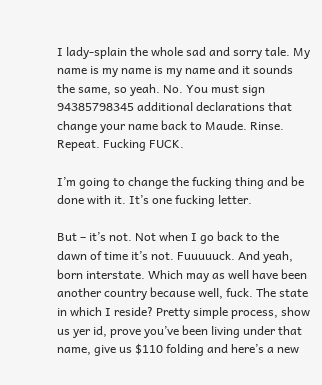I lady-splain the whole sad and sorry tale. My name is my name is my name and it sounds the same, so yeah. No. You must sign 94385798345 additional declarations that change your name back to Maude. Rinse. Repeat. Fucking FUCK.

I’m going to change the fucking thing and be done with it. It’s one fucking letter.

But – it’s not. Not when I go back to the dawn of time it’s not. Fuuuuuck. And yeah, born interstate. Which may as well have been another country because well, fuck. The state in which I reside? Pretty simple process, show us yer id, prove you’ve been living under that name, give us $110 folding and here’s a new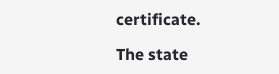certificate.

The state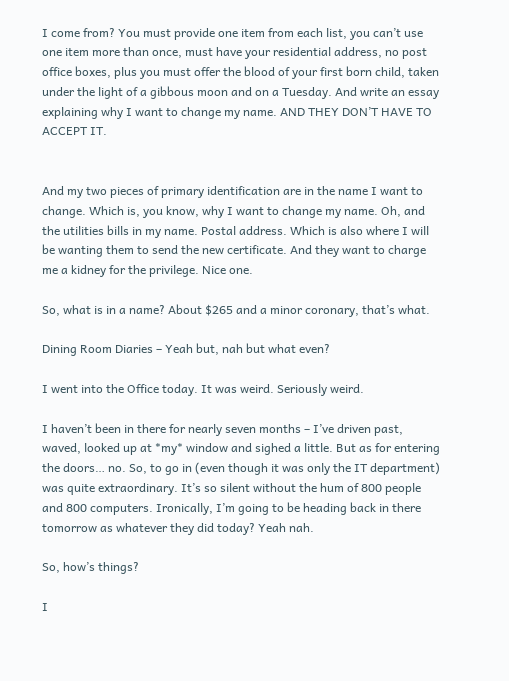I come from? You must provide one item from each list, you can’t use one item more than once, must have your residential address, no post office boxes, plus you must offer the blood of your first born child, taken under the light of a gibbous moon and on a Tuesday. And write an essay explaining why I want to change my name. AND THEY DON’T HAVE TO ACCEPT IT.


And my two pieces of primary identification are in the name I want to change. Which is, you know, why I want to change my name. Oh, and the utilities bills in my name. Postal address. Which is also where I will be wanting them to send the new certificate. And they want to charge me a kidney for the privilege. Nice one.

So, what is in a name? About $265 and a minor coronary, that’s what.

Dining Room Diaries – Yeah but, nah but what even?

I went into the Office today. It was weird. Seriously weird.

I haven’t been in there for nearly seven months – I’ve driven past, waved, looked up at *my* window and sighed a little. But as for entering the doors… no. So, to go in (even though it was only the IT department) was quite extraordinary. It’s so silent without the hum of 800 people and 800 computers. Ironically, I’m going to be heading back in there tomorrow as whatever they did today? Yeah nah.

So, how’s things?

I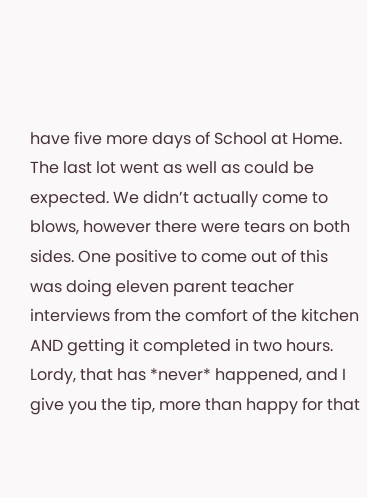have five more days of School at Home. The last lot went as well as could be expected. We didn’t actually come to blows, however there were tears on both sides. One positive to come out of this was doing eleven parent teacher interviews from the comfort of the kitchen AND getting it completed in two hours. Lordy, that has *never* happened, and I give you the tip, more than happy for that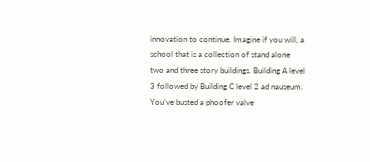innovation to continue. Imagine if you will, a school that is a collection of stand alone two and three story buildings. Building A level 3 followed by Building C level 2 ad nauseum. You’ve busted a phoofer valve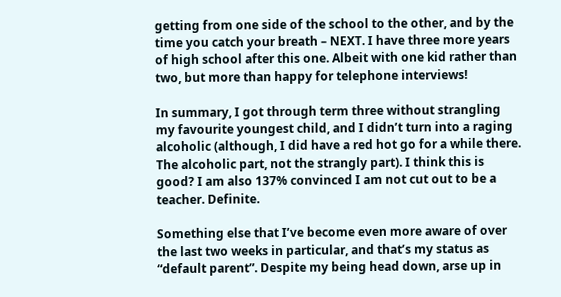getting from one side of the school to the other, and by the time you catch your breath – NEXT. I have three more years of high school after this one. Albeit with one kid rather than two, but more than happy for telephone interviews!

In summary, I got through term three without strangling my favourite youngest child, and I didn’t turn into a raging alcoholic (although, I did have a red hot go for a while there. The alcoholic part, not the strangly part). I think this is good? I am also 137% convinced I am not cut out to be a teacher. Definite.

Something else that I’ve become even more aware of over the last two weeks in particular, and that’s my status as “default parent”. Despite my being head down, arse up in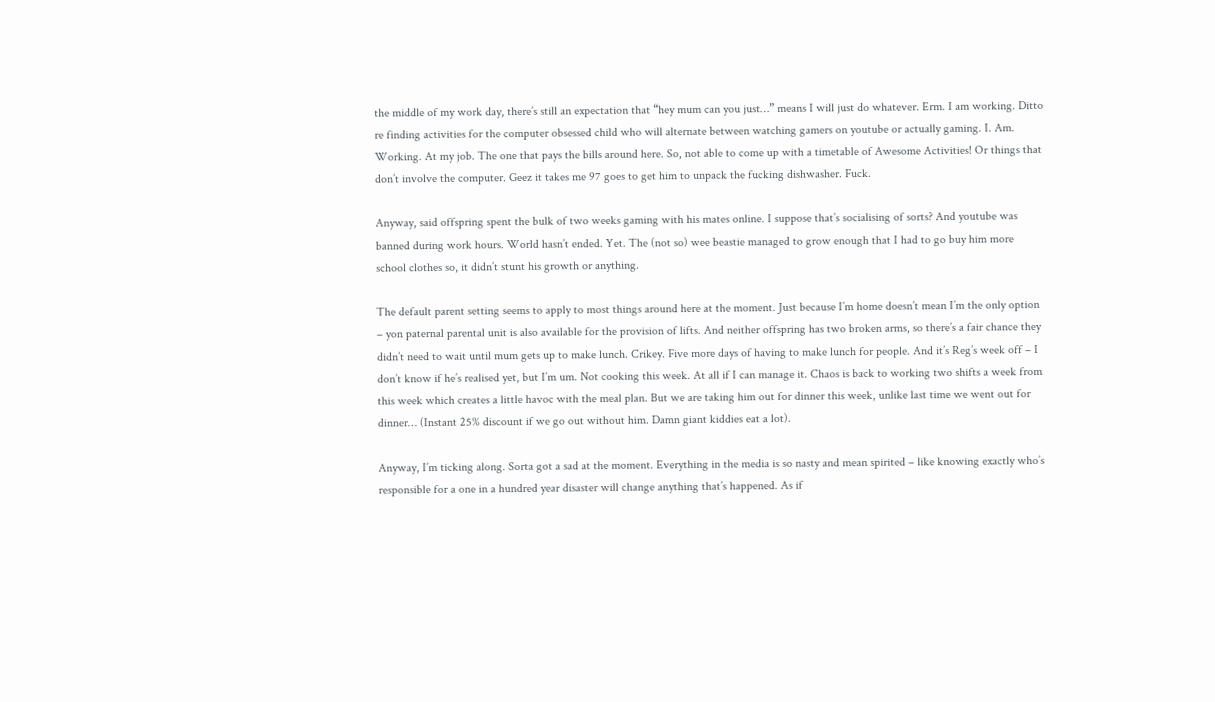the middle of my work day, there’s still an expectation that “hey mum can you just…” means I will just do whatever. Erm. I am working. Ditto re finding activities for the computer obsessed child who will alternate between watching gamers on youtube or actually gaming. I. Am. Working. At my job. The one that pays the bills around here. So, not able to come up with a timetable of Awesome Activities! Or things that don’t involve the computer. Geez it takes me 97 goes to get him to unpack the fucking dishwasher. Fuck.

Anyway, said offspring spent the bulk of two weeks gaming with his mates online. I suppose that’s socialising of sorts? And youtube was banned during work hours. World hasn’t ended. Yet. The (not so) wee beastie managed to grow enough that I had to go buy him more school clothes so, it didn’t stunt his growth or anything.

The default parent setting seems to apply to most things around here at the moment. Just because I’m home doesn’t mean I’m the only option – yon paternal parental unit is also available for the provision of lifts. And neither offspring has two broken arms, so there’s a fair chance they didn’t need to wait until mum gets up to make lunch. Crikey. Five more days of having to make lunch for people. And it’s Reg’s week off – I don’t know if he’s realised yet, but I’m um. Not cooking this week. At all if I can manage it. Chaos is back to working two shifts a week from this week which creates a little havoc with the meal plan. But we are taking him out for dinner this week, unlike last time we went out for dinner… (Instant 25% discount if we go out without him. Damn giant kiddies eat a lot).

Anyway, I’m ticking along. Sorta got a sad at the moment. Everything in the media is so nasty and mean spirited – like knowing exactly who’s responsible for a one in a hundred year disaster will change anything that’s happened. As if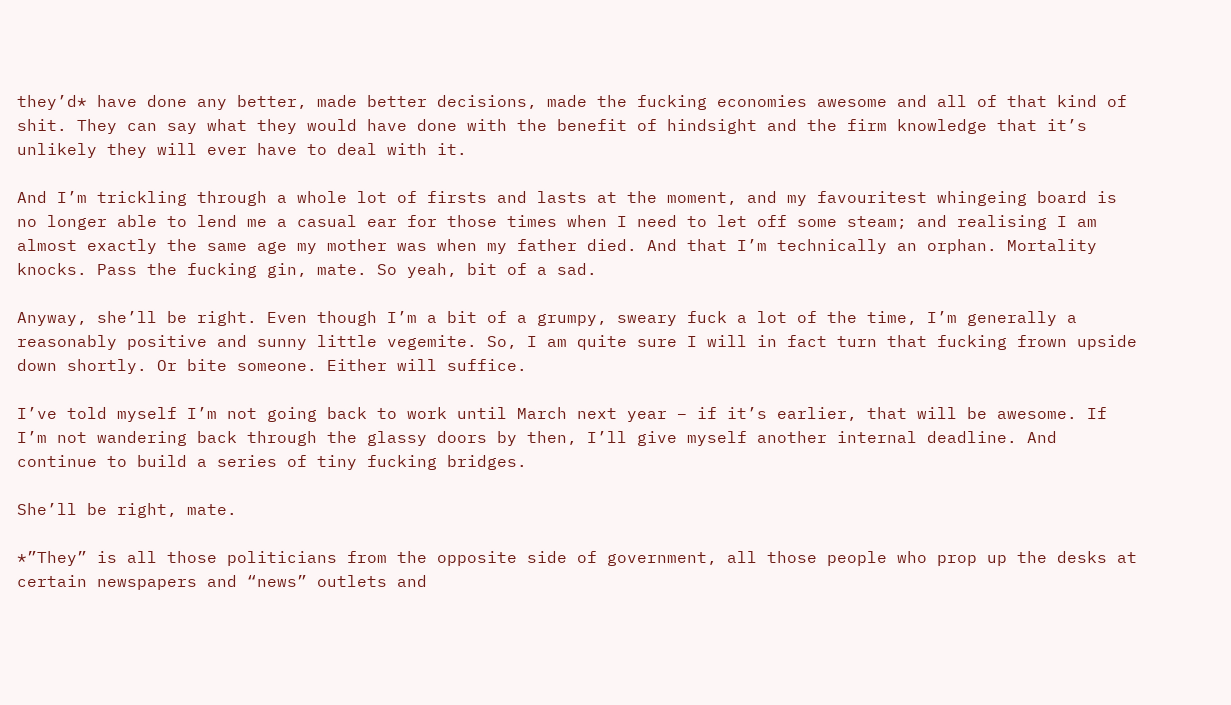they’d* have done any better, made better decisions, made the fucking economies awesome and all of that kind of shit. They can say what they would have done with the benefit of hindsight and the firm knowledge that it’s unlikely they will ever have to deal with it.

And I’m trickling through a whole lot of firsts and lasts at the moment, and my favouritest whingeing board is no longer able to lend me a casual ear for those times when I need to let off some steam; and realising I am almost exactly the same age my mother was when my father died. And that I’m technically an orphan. Mortality knocks. Pass the fucking gin, mate. So yeah, bit of a sad.

Anyway, she’ll be right. Even though I’m a bit of a grumpy, sweary fuck a lot of the time, I’m generally a reasonably positive and sunny little vegemite. So, I am quite sure I will in fact turn that fucking frown upside down shortly. Or bite someone. Either will suffice.

I’ve told myself I’m not going back to work until March next year – if it’s earlier, that will be awesome. If I’m not wandering back through the glassy doors by then, I’ll give myself another internal deadline. And continue to build a series of tiny fucking bridges.

She’ll be right, mate.

*”They” is all those politicians from the opposite side of government, all those people who prop up the desks at certain newspapers and “news” outlets and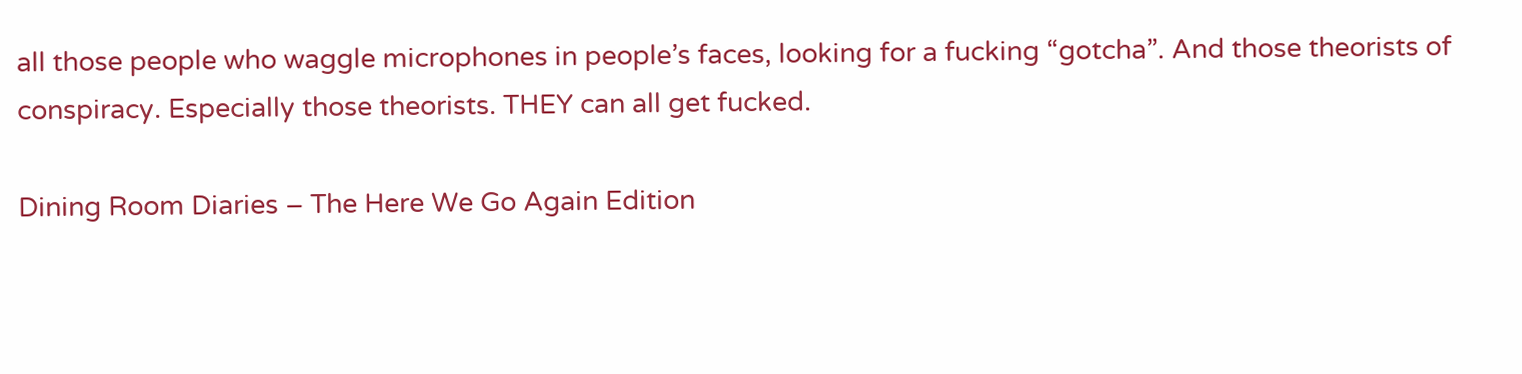all those people who waggle microphones in people’s faces, looking for a fucking “gotcha”. And those theorists of conspiracy. Especially those theorists. THEY can all get fucked.

Dining Room Diaries – The Here We Go Again Edition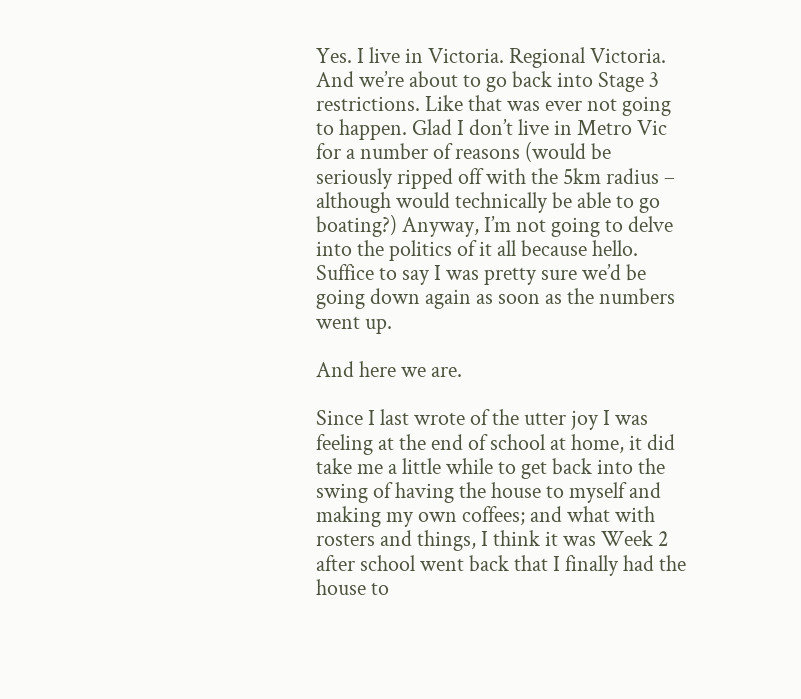Yes. I live in Victoria. Regional Victoria. And we’re about to go back into Stage 3 restrictions. Like that was ever not going to happen. Glad I don’t live in Metro Vic for a number of reasons (would be seriously ripped off with the 5km radius – although would technically be able to go boating?) Anyway, I’m not going to delve into the politics of it all because hello. Suffice to say I was pretty sure we’d be going down again as soon as the numbers went up.

And here we are.

Since I last wrote of the utter joy I was feeling at the end of school at home, it did take me a little while to get back into the swing of having the house to myself and making my own coffees; and what with rosters and things, I think it was Week 2 after school went back that I finally had the house to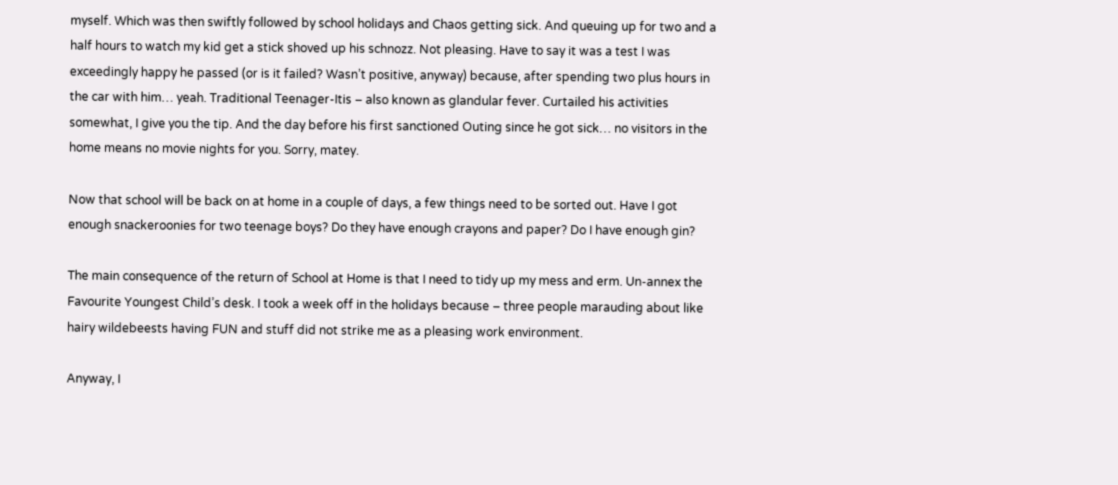myself. Which was then swiftly followed by school holidays and Chaos getting sick. And queuing up for two and a half hours to watch my kid get a stick shoved up his schnozz. Not pleasing. Have to say it was a test I was exceedingly happy he passed (or is it failed? Wasn’t positive, anyway) because, after spending two plus hours in the car with him… yeah. Traditional Teenager-Itis – also known as glandular fever. Curtailed his activities somewhat, I give you the tip. And the day before his first sanctioned Outing since he got sick… no visitors in the home means no movie nights for you. Sorry, matey.

Now that school will be back on at home in a couple of days, a few things need to be sorted out. Have I got enough snackeroonies for two teenage boys? Do they have enough crayons and paper? Do I have enough gin?

The main consequence of the return of School at Home is that I need to tidy up my mess and erm. Un-annex the Favourite Youngest Child’s desk. I took a week off in the holidays because – three people marauding about like hairy wildebeests having FUN and stuff did not strike me as a pleasing work environment.

Anyway, I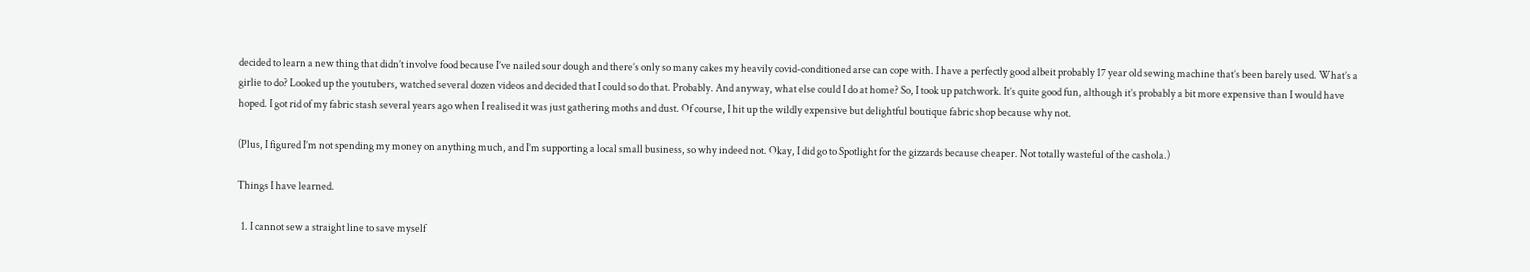decided to learn a new thing that didn’t involve food because I’ve nailed sour dough and there’s only so many cakes my heavily covid-conditioned arse can cope with. I have a perfectly good albeit probably 17 year old sewing machine that’s been barely used. What’s a girlie to do? Looked up the youtubers, watched several dozen videos and decided that I could so do that. Probably. And anyway, what else could I do at home? So, I took up patchwork. It’s quite good fun, although it’s probably a bit more expensive than I would have hoped. I got rid of my fabric stash several years ago when I realised it was just gathering moths and dust. Of course, I hit up the wildly expensive but delightful boutique fabric shop because why not.

(Plus, I figured I’m not spending my money on anything much, and I’m supporting a local small business, so why indeed not. Okay, I did go to Spotlight for the gizzards because cheaper. Not totally wasteful of the cashola.)

Things I have learned.

  1. I cannot sew a straight line to save myself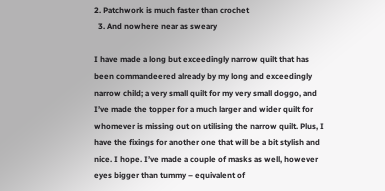2. Patchwork is much faster than crochet
  3. And nowhere near as sweary

I have made a long but exceedingly narrow quilt that has been commandeered already by my long and exceedingly narrow child; a very small quilt for my very small doggo, and I’ve made the topper for a much larger and wider quilt for whomever is missing out on utilising the narrow quilt. Plus, I have the fixings for another one that will be a bit stylish and nice. I hope. I’ve made a couple of masks as well, however eyes bigger than tummy – equivalent of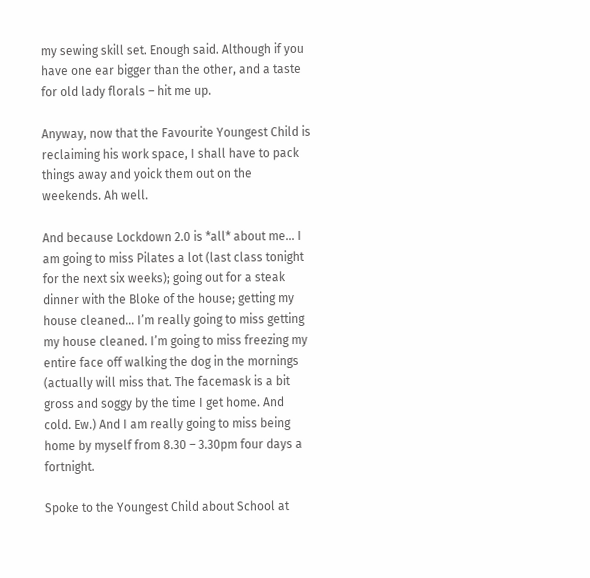my sewing skill set. Enough said. Although if you have one ear bigger than the other, and a taste for old lady florals – hit me up.

Anyway, now that the Favourite Youngest Child is reclaiming his work space, I shall have to pack things away and yoick them out on the weekends. Ah well.

And because Lockdown 2.0 is *all* about me… I am going to miss Pilates a lot (last class tonight for the next six weeks); going out for a steak dinner with the Bloke of the house; getting my house cleaned… I’m really going to miss getting my house cleaned. I’m going to miss freezing my entire face off walking the dog in the mornings (actually will miss that. The facemask is a bit gross and soggy by the time I get home. And cold. Ew.) And I am really going to miss being home by myself from 8.30 – 3.30pm four days a fortnight.

Spoke to the Youngest Child about School at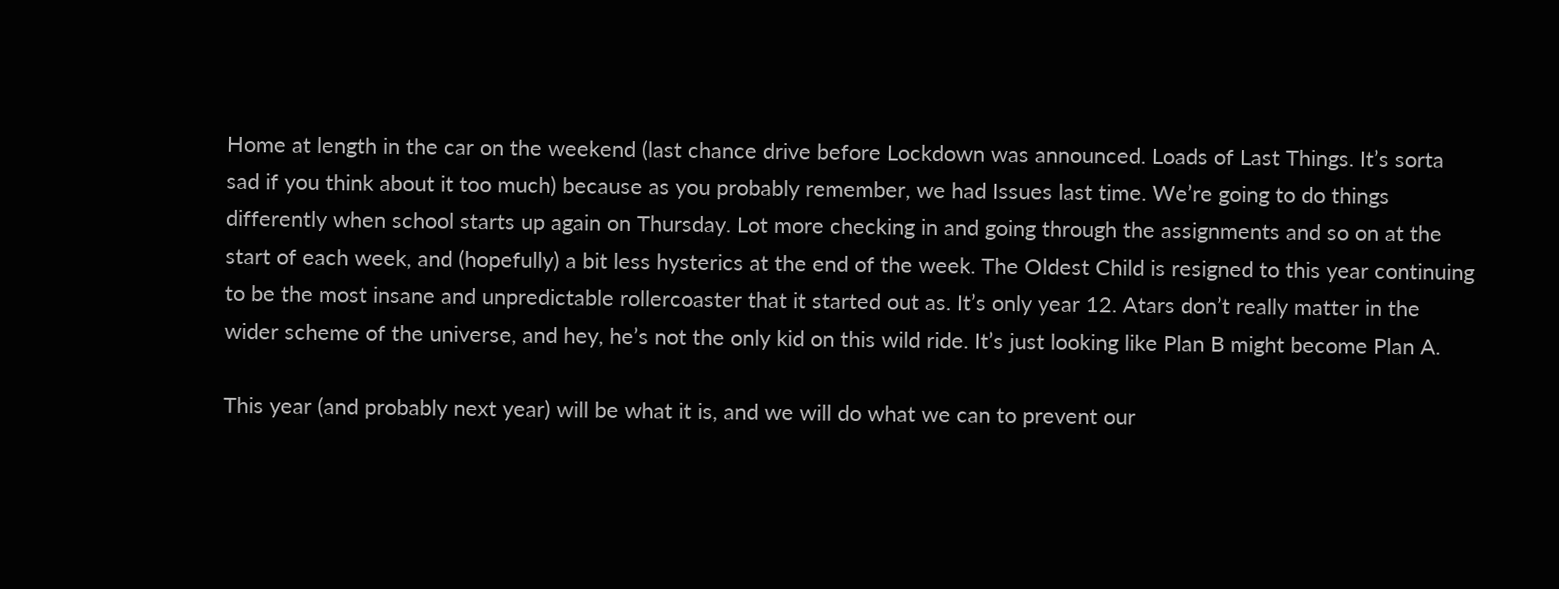Home at length in the car on the weekend (last chance drive before Lockdown was announced. Loads of Last Things. It’s sorta sad if you think about it too much) because as you probably remember, we had Issues last time. We’re going to do things differently when school starts up again on Thursday. Lot more checking in and going through the assignments and so on at the start of each week, and (hopefully) a bit less hysterics at the end of the week. The Oldest Child is resigned to this year continuing to be the most insane and unpredictable rollercoaster that it started out as. It’s only year 12. Atars don’t really matter in the wider scheme of the universe, and hey, he’s not the only kid on this wild ride. It’s just looking like Plan B might become Plan A.

This year (and probably next year) will be what it is, and we will do what we can to prevent our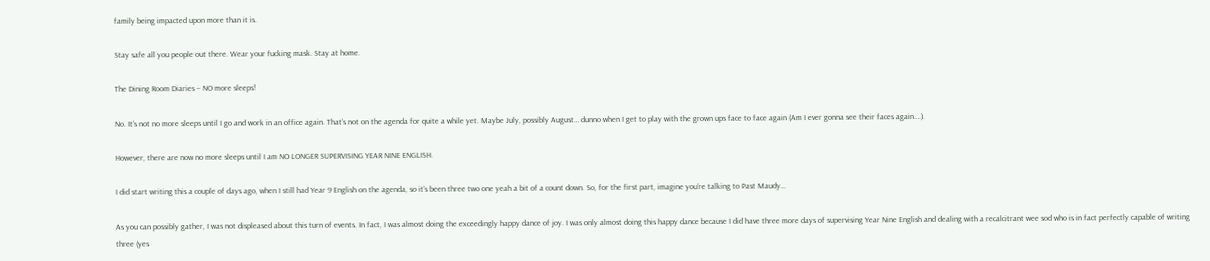family being impacted upon more than it is.

Stay safe all you people out there. Wear your fucking mask. Stay at home.

The Dining Room Diaries – NO more sleeps!

No. It’s not no more sleeps until I go and work in an office again. That’s not on the agenda for quite a while yet. Maybe July, possibly August… dunno when I get to play with the grown ups face to face again (Am I ever gonna see their faces again….).

However, there are now no more sleeps until I am NO LONGER SUPERVISING YEAR NINE ENGLISH.

I did start writing this a couple of days ago, when I still had Year 9 English on the agenda, so it’s been three two one yeah a bit of a count down. So, for the first part, imagine you’re talking to Past Maudy…

As you can possibly gather, I was not displeased about this turn of events. In fact, I was almost doing the exceedingly happy dance of joy. I was only almost doing this happy dance because I did have three more days of supervising Year Nine English and dealing with a recalcitrant wee sod who is in fact perfectly capable of writing three (yes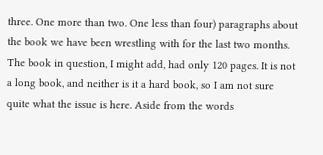three. One more than two. One less than four) paragraphs about the book we have been wrestling with for the last two months. The book in question, I might add, had only 120 pages. It is not a long book, and neither is it a hard book, so I am not sure quite what the issue is here. Aside from the words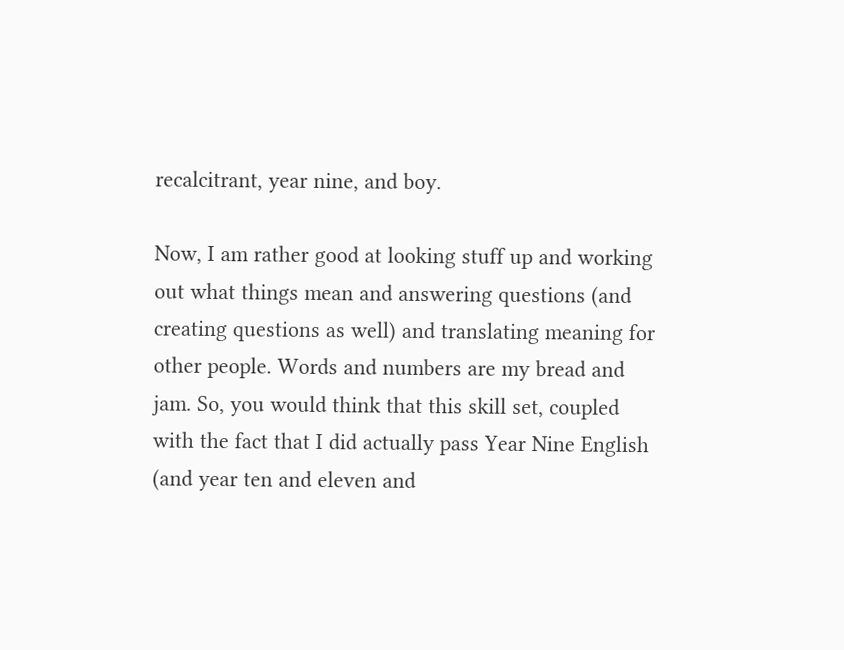recalcitrant, year nine, and boy.

Now, I am rather good at looking stuff up and working out what things mean and answering questions (and creating questions as well) and translating meaning for other people. Words and numbers are my bread and jam. So, you would think that this skill set, coupled with the fact that I did actually pass Year Nine English (and year ten and eleven and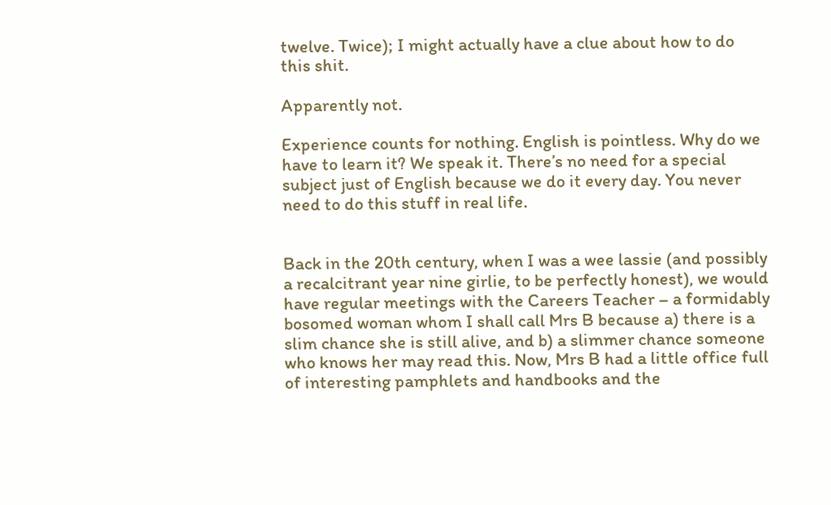twelve. Twice); I might actually have a clue about how to do this shit.

Apparently not.

Experience counts for nothing. English is pointless. Why do we have to learn it? We speak it. There’s no need for a special subject just of English because we do it every day. You never need to do this stuff in real life.


Back in the 20th century, when I was a wee lassie (and possibly a recalcitrant year nine girlie, to be perfectly honest), we would have regular meetings with the Careers Teacher – a formidably bosomed woman whom I shall call Mrs B because a) there is a slim chance she is still alive, and b) a slimmer chance someone who knows her may read this. Now, Mrs B had a little office full of interesting pamphlets and handbooks and the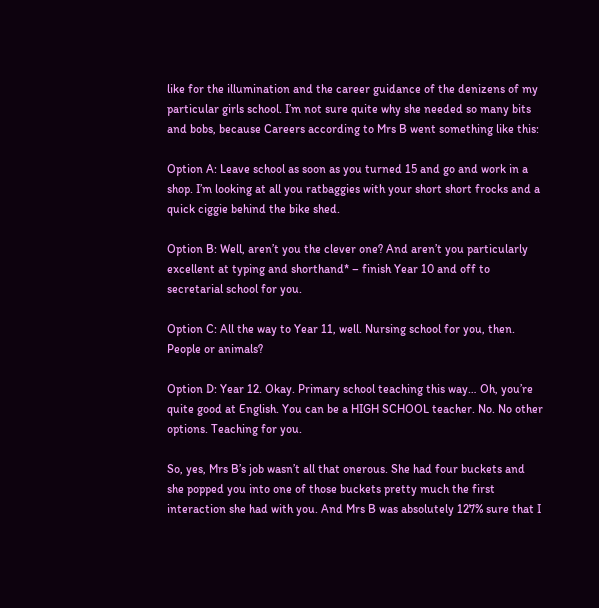like for the illumination and the career guidance of the denizens of my particular girls school. I’m not sure quite why she needed so many bits and bobs, because Careers according to Mrs B went something like this:

Option A: Leave school as soon as you turned 15 and go and work in a shop. I’m looking at all you ratbaggies with your short short frocks and a quick ciggie behind the bike shed.

Option B: Well, aren’t you the clever one? And aren’t you particularly excellent at typing and shorthand* – finish Year 10 and off to secretarial school for you.

Option C: All the way to Year 11, well. Nursing school for you, then. People or animals?

Option D: Year 12. Okay. Primary school teaching this way… Oh, you’re quite good at English. You can be a HIGH SCHOOL teacher. No. No other options. Teaching for you.

So, yes, Mrs B’s job wasn’t all that onerous. She had four buckets and she popped you into one of those buckets pretty much the first interaction she had with you. And Mrs B was absolutely 127% sure that I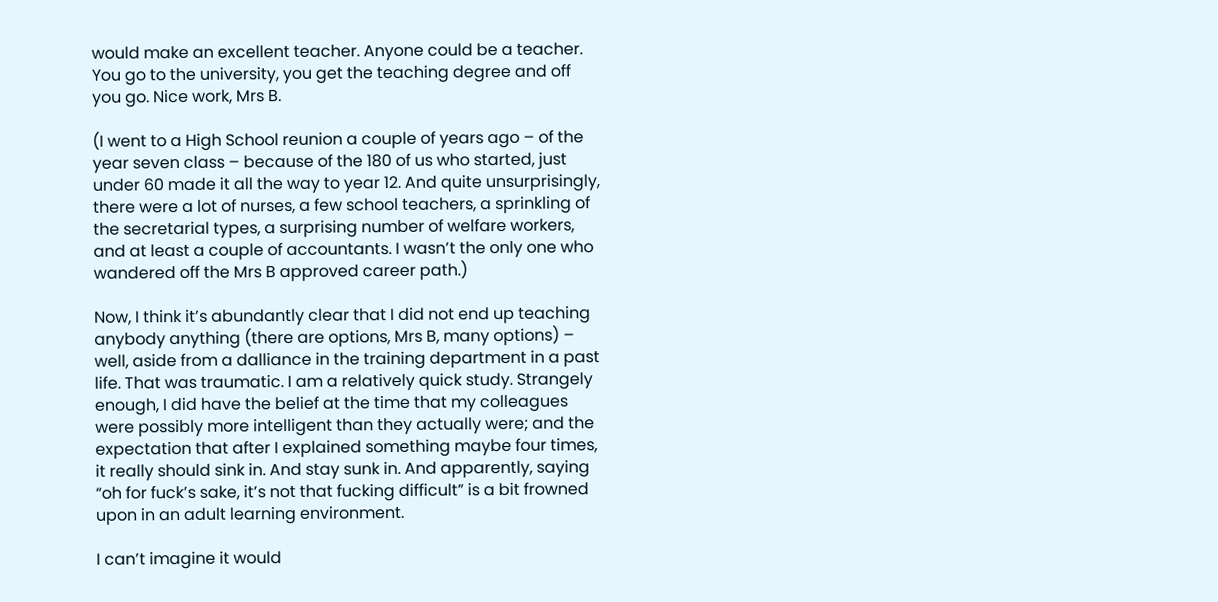would make an excellent teacher. Anyone could be a teacher. You go to the university, you get the teaching degree and off you go. Nice work, Mrs B.

(I went to a High School reunion a couple of years ago – of the year seven class – because of the 180 of us who started, just under 60 made it all the way to year 12. And quite unsurprisingly, there were a lot of nurses, a few school teachers, a sprinkling of the secretarial types, a surprising number of welfare workers, and at least a couple of accountants. I wasn’t the only one who wandered off the Mrs B approved career path.)

Now, I think it’s abundantly clear that I did not end up teaching anybody anything (there are options, Mrs B, many options) – well, aside from a dalliance in the training department in a past life. That was traumatic. I am a relatively quick study. Strangely enough, I did have the belief at the time that my colleagues were possibly more intelligent than they actually were; and the expectation that after I explained something maybe four times, it really should sink in. And stay sunk in. And apparently, saying “oh for fuck’s sake, it’s not that fucking difficult” is a bit frowned upon in an adult learning environment.

I can’t imagine it would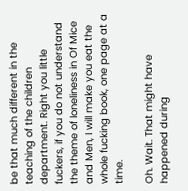be that much different in the teaching of the children department. Right you little fuckers, if you do not understand the theme of loneliness in Of Mice and Men, I will make you eat the whole fucking book, one page at a time.

Oh. Wait. That might have happened during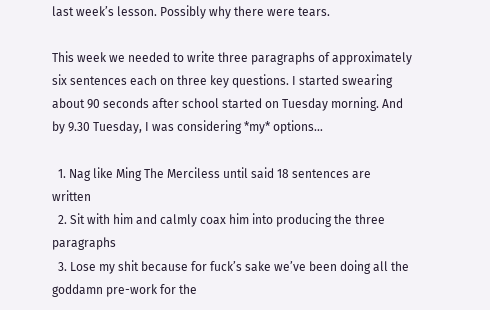last week’s lesson. Possibly why there were tears.

This week we needed to write three paragraphs of approximately six sentences each on three key questions. I started swearing about 90 seconds after school started on Tuesday morning. And by 9.30 Tuesday, I was considering *my* options…

  1. Nag like Ming The Merciless until said 18 sentences are written
  2. Sit with him and calmly coax him into producing the three paragraphs
  3. Lose my shit because for fuck’s sake we’ve been doing all the goddamn pre-work for the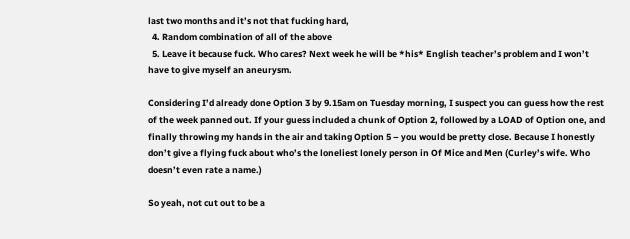last two months and it’s not that fucking hard,
  4. Random combination of all of the above
  5. Leave it because fuck. Who cares? Next week he will be *his* English teacher’s problem and I won’t have to give myself an aneurysm.

Considering I’d already done Option 3 by 9.15am on Tuesday morning, I suspect you can guess how the rest of the week panned out. If your guess included a chunk of Option 2, followed by a LOAD of Option one, and finally throwing my hands in the air and taking Option 5 – you would be pretty close. Because I honestly don’t give a flying fuck about who’s the loneliest lonely person in Of Mice and Men (Curley’s wife. Who doesn’t even rate a name.)

So yeah, not cut out to be a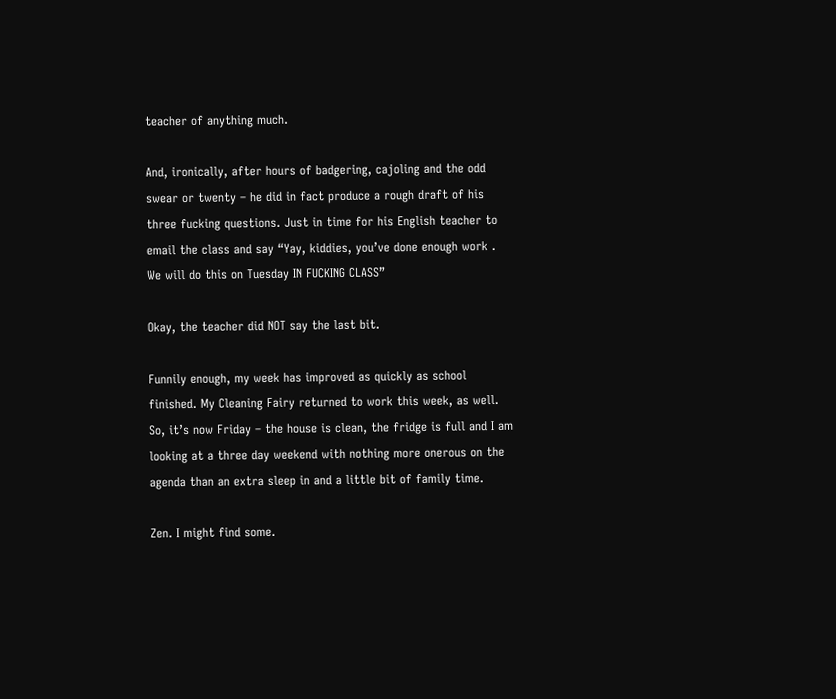teacher of anything much.

And, ironically, after hours of badgering, cajoling and the odd swear or twenty – he did in fact produce a rough draft of his three fucking questions. Just in time for his English teacher to email the class and say “Yay, kiddies, you’ve done enough work . We will do this on Tuesday IN FUCKING CLASS”

Okay, the teacher did NOT say the last bit.

Funnily enough, my week has improved as quickly as school finished. My Cleaning Fairy returned to work this week, as well. So, it’s now Friday – the house is clean, the fridge is full and I am looking at a three day weekend with nothing more onerous on the agenda than an extra sleep in and a little bit of family time.

Zen. I might find some.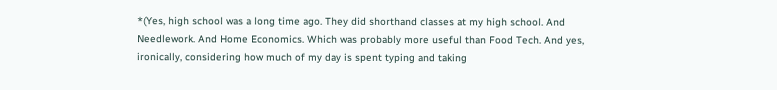*(Yes, high school was a long time ago. They did shorthand classes at my high school. And Needlework. And Home Economics. Which was probably more useful than Food Tech. And yes, ironically, considering how much of my day is spent typing and taking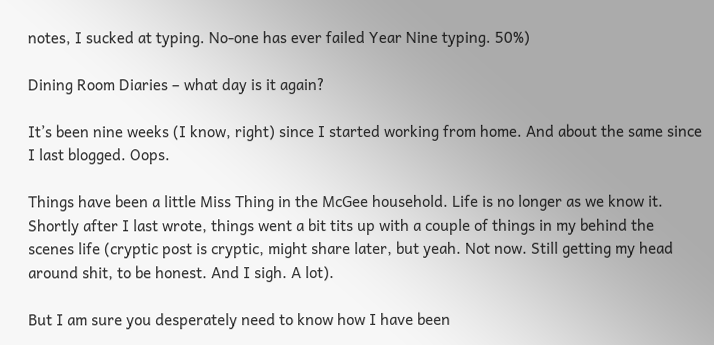notes, I sucked at typing. No-one has ever failed Year Nine typing. 50%)

Dining Room Diaries – what day is it again?

It’s been nine weeks (I know, right) since I started working from home. And about the same since I last blogged. Oops.

Things have been a little Miss Thing in the McGee household. Life is no longer as we know it. Shortly after I last wrote, things went a bit tits up with a couple of things in my behind the scenes life (cryptic post is cryptic, might share later, but yeah. Not now. Still getting my head around shit, to be honest. And I sigh. A lot).

But I am sure you desperately need to know how I have been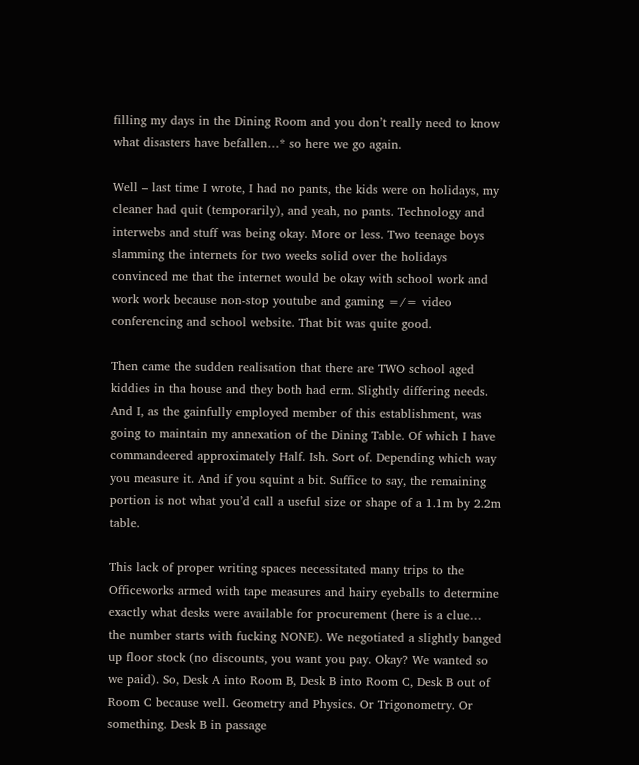filling my days in the Dining Room and you don’t really need to know what disasters have befallen…* so here we go again.

Well – last time I wrote, I had no pants, the kids were on holidays, my cleaner had quit (temporarily), and yeah, no pants. Technology and interwebs and stuff was being okay. More or less. Two teenage boys slamming the internets for two weeks solid over the holidays convinced me that the internet would be okay with school work and work work because non-stop youtube and gaming =/= video conferencing and school website. That bit was quite good.

Then came the sudden realisation that there are TWO school aged kiddies in tha house and they both had erm. Slightly differing needs. And I, as the gainfully employed member of this establishment, was going to maintain my annexation of the Dining Table. Of which I have commandeered approximately Half. Ish. Sort of. Depending which way you measure it. And if you squint a bit. Suffice to say, the remaining portion is not what you’d call a useful size or shape of a 1.1m by 2.2m table.

This lack of proper writing spaces necessitated many trips to the Officeworks armed with tape measures and hairy eyeballs to determine exactly what desks were available for procurement (here is a clue… the number starts with fucking NONE). We negotiated a slightly banged up floor stock (no discounts, you want you pay. Okay? We wanted so we paid). So, Desk A into Room B, Desk B into Room C, Desk B out of Room C because well. Geometry and Physics. Or Trigonometry. Or something. Desk B in passage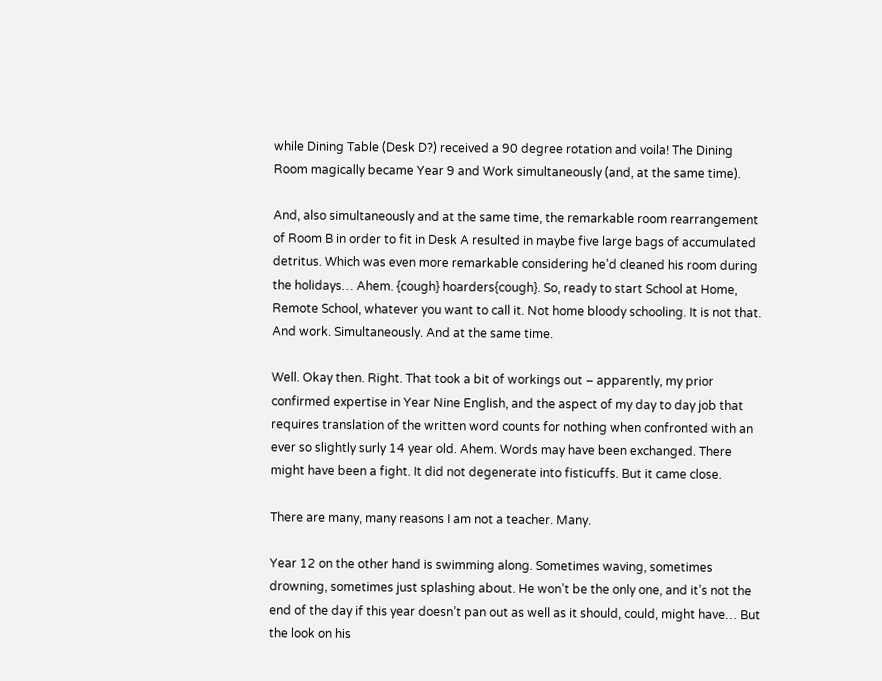while Dining Table (Desk D?) received a 90 degree rotation and voila! The Dining Room magically became Year 9 and Work simultaneously (and, at the same time).

And, also simultaneously and at the same time, the remarkable room rearrangement of Room B in order to fit in Desk A resulted in maybe five large bags of accumulated detritus. Which was even more remarkable considering he’d cleaned his room during the holidays… Ahem. {cough} hoarders{cough}. So, ready to start School at Home, Remote School, whatever you want to call it. Not home bloody schooling. It is not that. And work. Simultaneously. And at the same time.

Well. Okay then. Right. That took a bit of workings out – apparently, my prior confirmed expertise in Year Nine English, and the aspect of my day to day job that requires translation of the written word counts for nothing when confronted with an ever so slightly surly 14 year old. Ahem. Words may have been exchanged. There might have been a fight. It did not degenerate into fisticuffs. But it came close.

There are many, many reasons I am not a teacher. Many.

Year 12 on the other hand is swimming along. Sometimes waving, sometimes drowning, sometimes just splashing about. He won’t be the only one, and it’s not the end of the day if this year doesn’t pan out as well as it should, could, might have… But the look on his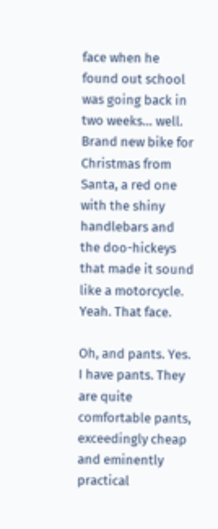face when he found out school was going back in two weeks… well. Brand new bike for Christmas from Santa, a red one with the shiny handlebars and the doo-hickeys that made it sound like a motorcycle. Yeah. That face.

Oh, and pants. Yes. I have pants. They are quite comfortable pants, exceedingly cheap and eminently practical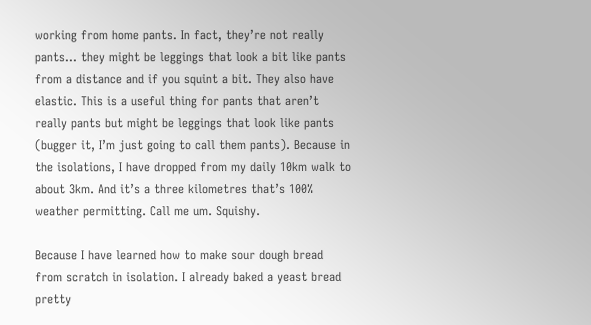working from home pants. In fact, they’re not really pants… they might be leggings that look a bit like pants from a distance and if you squint a bit. They also have elastic. This is a useful thing for pants that aren’t really pants but might be leggings that look like pants (bugger it, I’m just going to call them pants). Because in the isolations, I have dropped from my daily 10km walk to about 3km. And it’s a three kilometres that’s 100% weather permitting. Call me um. Squishy.

Because I have learned how to make sour dough bread from scratch in isolation. I already baked a yeast bread pretty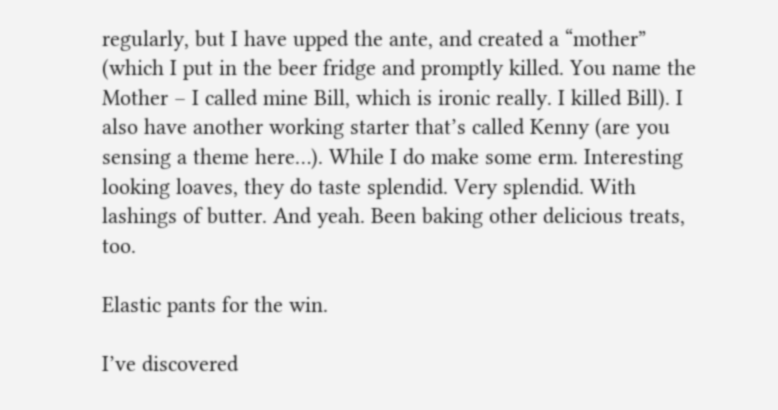regularly, but I have upped the ante, and created a “mother” (which I put in the beer fridge and promptly killed. You name the Mother – I called mine Bill, which is ironic really. I killed Bill). I also have another working starter that’s called Kenny (are you sensing a theme here…). While I do make some erm. Interesting looking loaves, they do taste splendid. Very splendid. With lashings of butter. And yeah. Been baking other delicious treats, too.

Elastic pants for the win.

I’ve discovered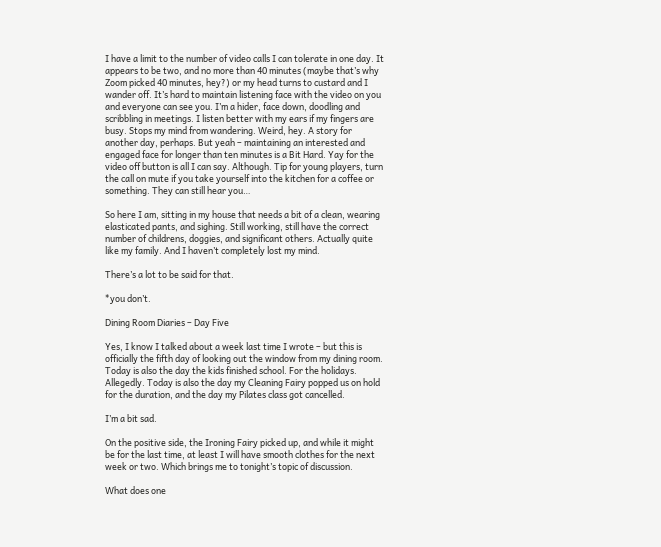I have a limit to the number of video calls I can tolerate in one day. It appears to be two, and no more than 40 minutes (maybe that’s why Zoom picked 40 minutes, hey?) or my head turns to custard and I wander off. It’s hard to maintain listening face with the video on you and everyone can see you. I’m a hider, face down, doodling and scribbling in meetings. I listen better with my ears if my fingers are busy. Stops my mind from wandering. Weird, hey. A story for another day, perhaps. But yeah – maintaining an interested and engaged face for longer than ten minutes is a Bit Hard. Yay for the video off button is all I can say. Although. Tip for young players, turn the call on mute if you take yourself into the kitchen for a coffee or something. They can still hear you…

So here I am, sitting in my house that needs a bit of a clean, wearing elasticated pants, and sighing. Still working, still have the correct number of childrens, doggies, and significant others. Actually quite like my family. And I haven’t completely lost my mind.

There’s a lot to be said for that.

*you don’t.

Dining Room Diaries – Day Five

Yes, I know I talked about a week last time I wrote – but this is officially the fifth day of looking out the window from my dining room. Today is also the day the kids finished school. For the holidays. Allegedly. Today is also the day my Cleaning Fairy popped us on hold for the duration, and the day my Pilates class got cancelled.

I’m a bit sad.

On the positive side, the Ironing Fairy picked up, and while it might be for the last time, at least I will have smooth clothes for the next week or two. Which brings me to tonight’s topic of discussion.

What does one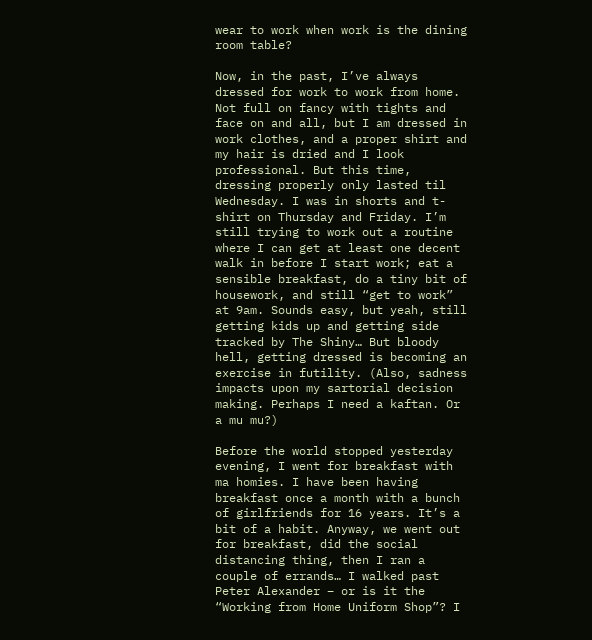wear to work when work is the dining room table?

Now, in the past, I’ve always dressed for work to work from home. Not full on fancy with tights and face on and all, but I am dressed in work clothes, and a proper shirt and my hair is dried and I look professional. But this time, dressing properly only lasted til Wednesday. I was in shorts and t-shirt on Thursday and Friday. I’m still trying to work out a routine where I can get at least one decent walk in before I start work; eat a sensible breakfast, do a tiny bit of housework, and still “get to work” at 9am. Sounds easy, but yeah, still getting kids up and getting side tracked by The Shiny… But bloody hell, getting dressed is becoming an exercise in futility. (Also, sadness impacts upon my sartorial decision making. Perhaps I need a kaftan. Or a mu mu?)

Before the world stopped yesterday evening, I went for breakfast with ma homies. I have been having breakfast once a month with a bunch of girlfriends for 16 years. It’s a bit of a habit. Anyway, we went out for breakfast, did the social distancing thing, then I ran a couple of errands… I walked past Peter Alexander – or is it the “Working from Home Uniform Shop”? I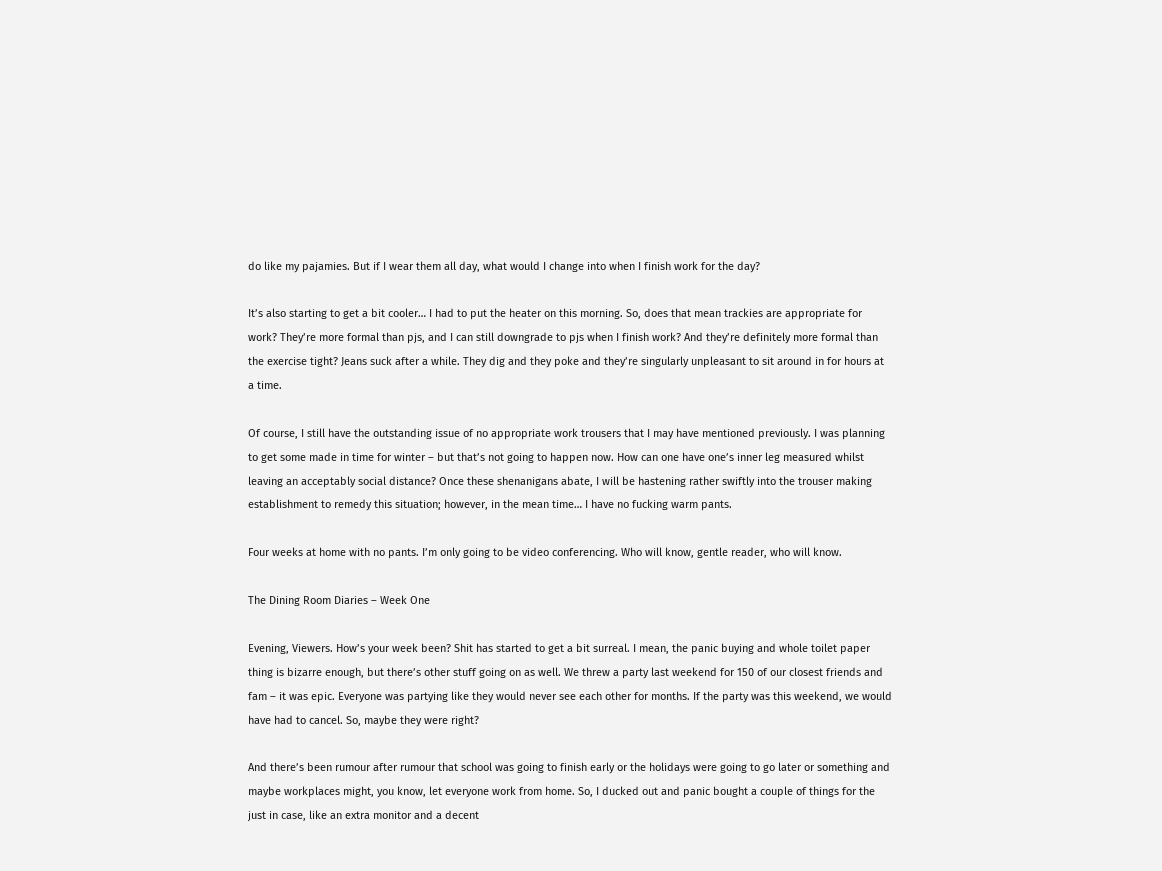do like my pajamies. But if I wear them all day, what would I change into when I finish work for the day?

It’s also starting to get a bit cooler… I had to put the heater on this morning. So, does that mean trackies are appropriate for work? They’re more formal than pjs, and I can still downgrade to pjs when I finish work? And they’re definitely more formal than the exercise tight? Jeans suck after a while. They dig and they poke and they’re singularly unpleasant to sit around in for hours at a time.

Of course, I still have the outstanding issue of no appropriate work trousers that I may have mentioned previously. I was planning to get some made in time for winter – but that’s not going to happen now. How can one have one’s inner leg measured whilst leaving an acceptably social distance? Once these shenanigans abate, I will be hastening rather swiftly into the trouser making establishment to remedy this situation; however, in the mean time… I have no fucking warm pants.

Four weeks at home with no pants. I’m only going to be video conferencing. Who will know, gentle reader, who will know.

The Dining Room Diaries – Week One

Evening, Viewers. How’s your week been? Shit has started to get a bit surreal. I mean, the panic buying and whole toilet paper thing is bizarre enough, but there’s other stuff going on as well. We threw a party last weekend for 150 of our closest friends and fam – it was epic. Everyone was partying like they would never see each other for months. If the party was this weekend, we would have had to cancel. So, maybe they were right?

And there’s been rumour after rumour that school was going to finish early or the holidays were going to go later or something and maybe workplaces might, you know, let everyone work from home. So, I ducked out and panic bought a couple of things for the just in case, like an extra monitor and a decent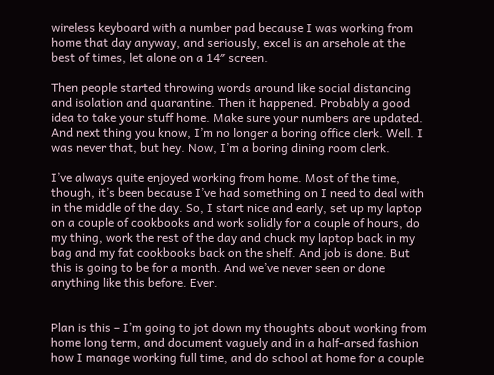wireless keyboard with a number pad because I was working from home that day anyway, and seriously, excel is an arsehole at the best of times, let alone on a 14″ screen.

Then people started throwing words around like social distancing and isolation and quarantine. Then it happened. Probably a good idea to take your stuff home. Make sure your numbers are updated. And next thing you know, I’m no longer a boring office clerk. Well. I was never that, but hey. Now, I’m a boring dining room clerk.

I’ve always quite enjoyed working from home. Most of the time, though, it’s been because I’ve had something on I need to deal with in the middle of the day. So, I start nice and early, set up my laptop on a couple of cookbooks and work solidly for a couple of hours, do my thing, work the rest of the day and chuck my laptop back in my bag and my fat cookbooks back on the shelf. And job is done. But this is going to be for a month. And we’ve never seen or done anything like this before. Ever.


Plan is this – I’m going to jot down my thoughts about working from home long term, and document vaguely and in a half-arsed fashion how I manage working full time, and do school at home for a couple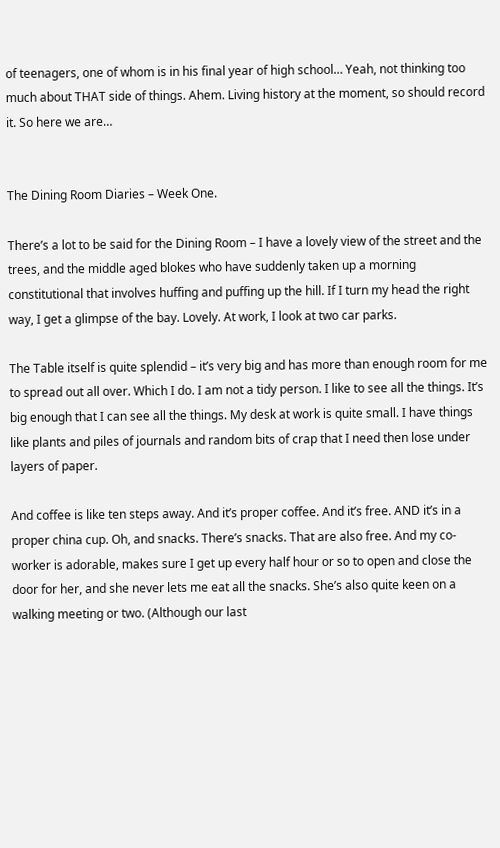of teenagers, one of whom is in his final year of high school… Yeah, not thinking too much about THAT side of things. Ahem. Living history at the moment, so should record it. So here we are…


The Dining Room Diaries – Week One.

There’s a lot to be said for the Dining Room – I have a lovely view of the street and the trees, and the middle aged blokes who have suddenly taken up a morning constitutional that involves huffing and puffing up the hill. If I turn my head the right way, I get a glimpse of the bay. Lovely. At work, I look at two car parks.

The Table itself is quite splendid – it’s very big and has more than enough room for me to spread out all over. Which I do. I am not a tidy person. I like to see all the things. It’s big enough that I can see all the things. My desk at work is quite small. I have things like plants and piles of journals and random bits of crap that I need then lose under layers of paper.

And coffee is like ten steps away. And it’s proper coffee. And it’s free. AND it’s in a proper china cup. Oh, and snacks. There’s snacks. That are also free. And my co-worker is adorable, makes sure I get up every half hour or so to open and close the door for her, and she never lets me eat all the snacks. She’s also quite keen on a walking meeting or two. (Although our last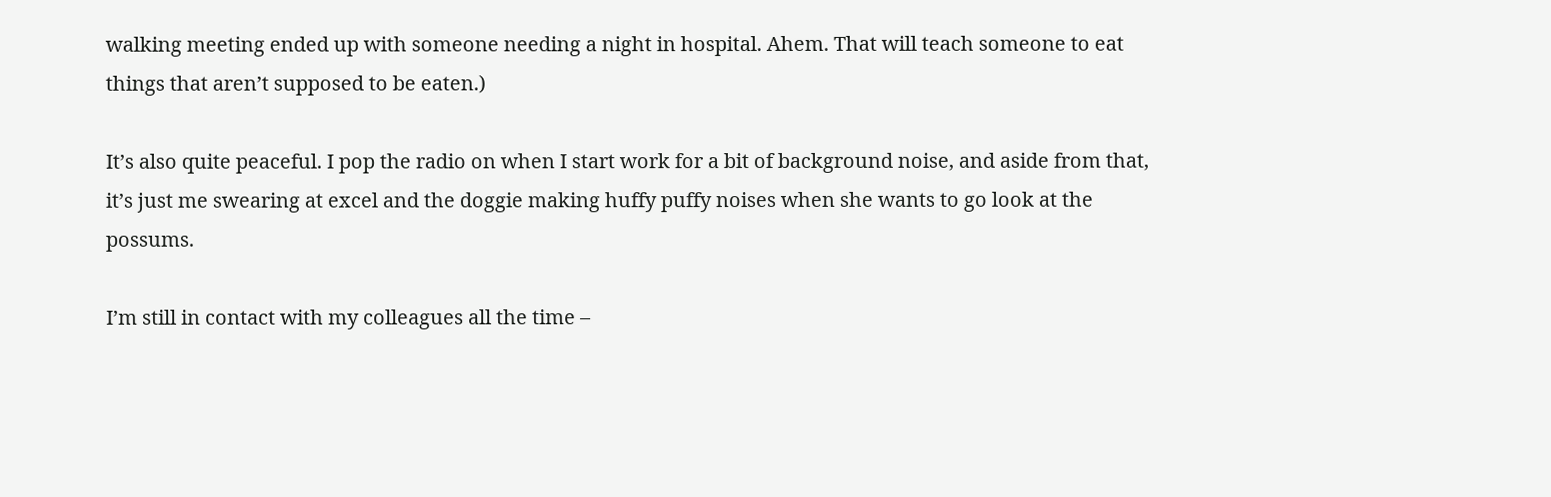walking meeting ended up with someone needing a night in hospital. Ahem. That will teach someone to eat things that aren’t supposed to be eaten.)

It’s also quite peaceful. I pop the radio on when I start work for a bit of background noise, and aside from that, it’s just me swearing at excel and the doggie making huffy puffy noises when she wants to go look at the possums.

I’m still in contact with my colleagues all the time –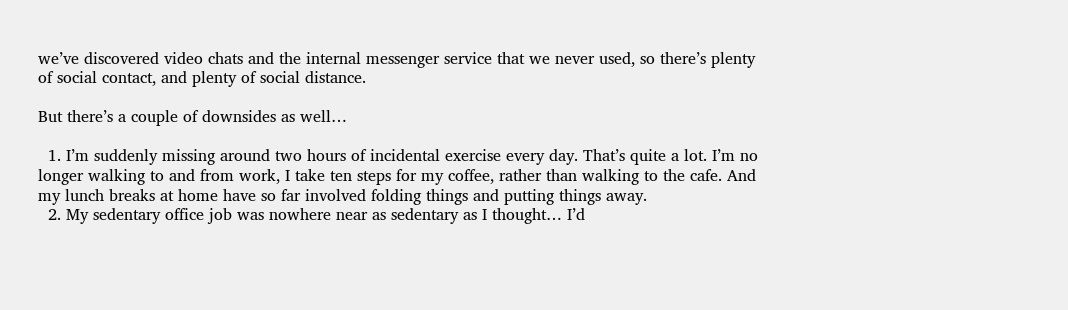we’ve discovered video chats and the internal messenger service that we never used, so there’s plenty of social contact, and plenty of social distance.

But there’s a couple of downsides as well…

  1. I’m suddenly missing around two hours of incidental exercise every day. That’s quite a lot. I’m no longer walking to and from work, I take ten steps for my coffee, rather than walking to the cafe. And my lunch breaks at home have so far involved folding things and putting things away.
  2. My sedentary office job was nowhere near as sedentary as I thought… I’d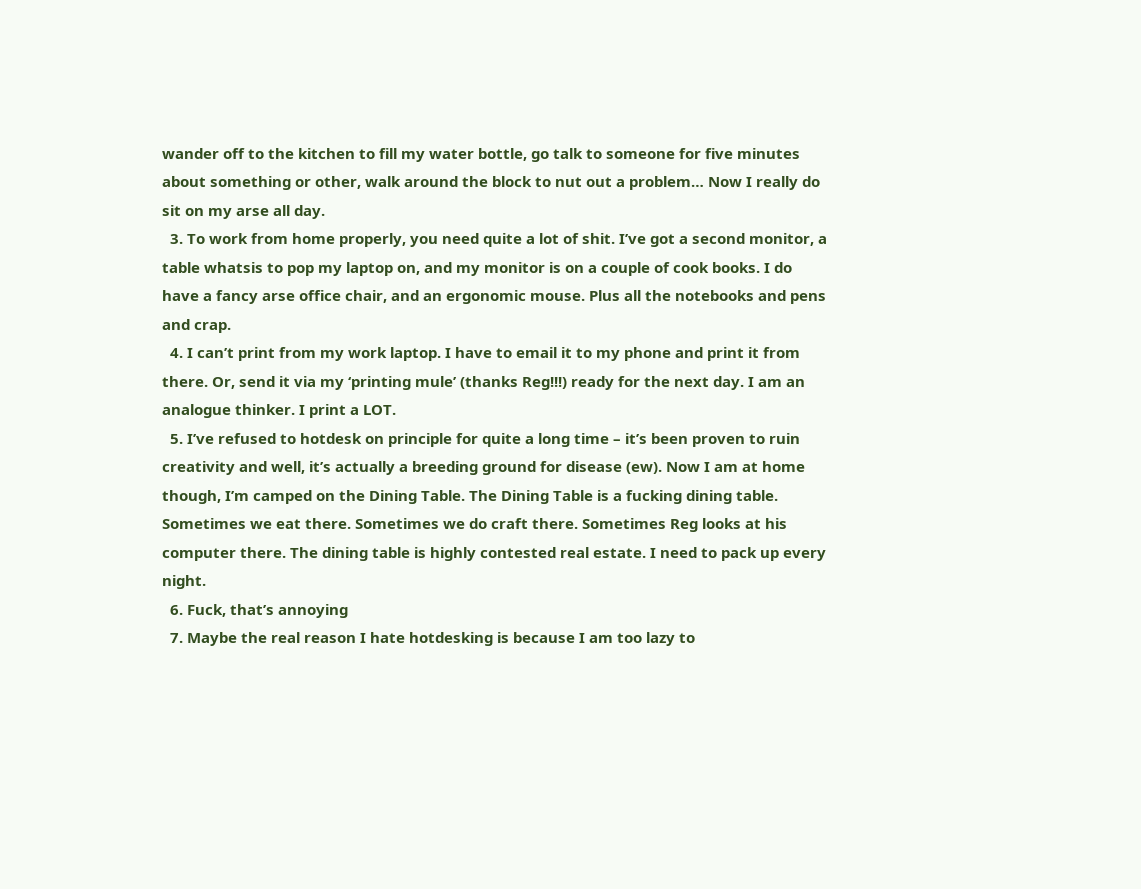wander off to the kitchen to fill my water bottle, go talk to someone for five minutes about something or other, walk around the block to nut out a problem… Now I really do sit on my arse all day.
  3. To work from home properly, you need quite a lot of shit. I’ve got a second monitor, a table whatsis to pop my laptop on, and my monitor is on a couple of cook books. I do have a fancy arse office chair, and an ergonomic mouse. Plus all the notebooks and pens and crap.
  4. I can’t print from my work laptop. I have to email it to my phone and print it from there. Or, send it via my ‘printing mule’ (thanks Reg!!!) ready for the next day. I am an analogue thinker. I print a LOT.
  5. I’ve refused to hotdesk on principle for quite a long time – it’s been proven to ruin creativity and well, it’s actually a breeding ground for disease (ew). Now I am at home though, I’m camped on the Dining Table. The Dining Table is a fucking dining table. Sometimes we eat there. Sometimes we do craft there. Sometimes Reg looks at his computer there. The dining table is highly contested real estate. I need to pack up every night.
  6. Fuck, that’s annoying
  7. Maybe the real reason I hate hotdesking is because I am too lazy to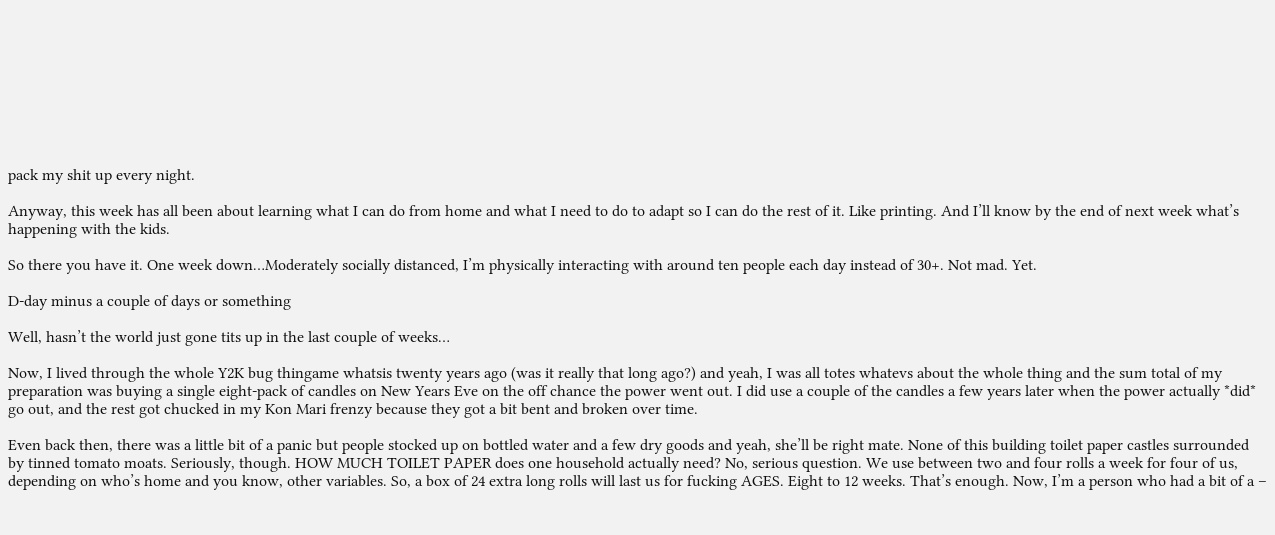pack my shit up every night.

Anyway, this week has all been about learning what I can do from home and what I need to do to adapt so I can do the rest of it. Like printing. And I’ll know by the end of next week what’s happening with the kids.

So there you have it. One week down…Moderately socially distanced, I’m physically interacting with around ten people each day instead of 30+. Not mad. Yet.

D-day minus a couple of days or something

Well, hasn’t the world just gone tits up in the last couple of weeks…

Now, I lived through the whole Y2K bug thingame whatsis twenty years ago (was it really that long ago?) and yeah, I was all totes whatevs about the whole thing and the sum total of my preparation was buying a single eight-pack of candles on New Years Eve on the off chance the power went out. I did use a couple of the candles a few years later when the power actually *did* go out, and the rest got chucked in my Kon Mari frenzy because they got a bit bent and broken over time.

Even back then, there was a little bit of a panic but people stocked up on bottled water and a few dry goods and yeah, she’ll be right mate. None of this building toilet paper castles surrounded by tinned tomato moats. Seriously, though. HOW MUCH TOILET PAPER does one household actually need? No, serious question. We use between two and four rolls a week for four of us, depending on who’s home and you know, other variables. So, a box of 24 extra long rolls will last us for fucking AGES. Eight to 12 weeks. That’s enough. Now, I’m a person who had a bit of a –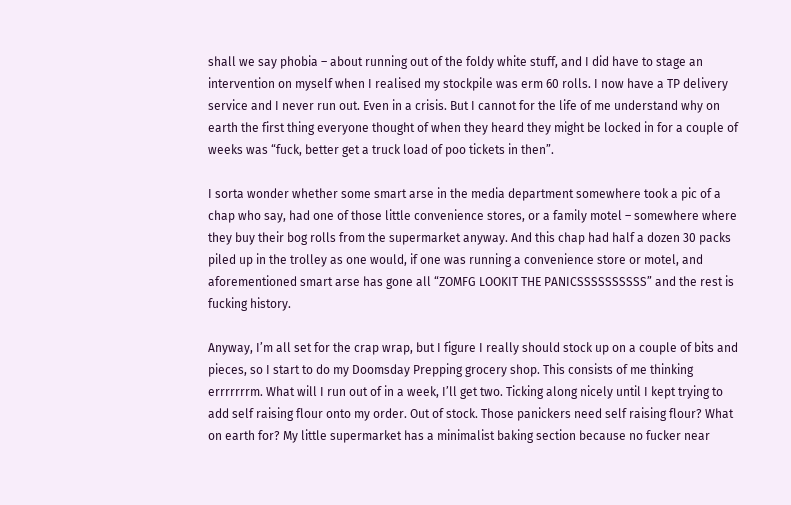shall we say phobia – about running out of the foldy white stuff, and I did have to stage an intervention on myself when I realised my stockpile was erm 60 rolls. I now have a TP delivery service and I never run out. Even in a crisis. But I cannot for the life of me understand why on earth the first thing everyone thought of when they heard they might be locked in for a couple of weeks was “fuck, better get a truck load of poo tickets in then”.

I sorta wonder whether some smart arse in the media department somewhere took a pic of a chap who say, had one of those little convenience stores, or a family motel – somewhere where they buy their bog rolls from the supermarket anyway. And this chap had half a dozen 30 packs piled up in the trolley as one would, if one was running a convenience store or motel, and aforementioned smart arse has gone all “ZOMFG LOOKIT THE PANICSSSSSSSSSS” and the rest is fucking history.

Anyway, I’m all set for the crap wrap, but I figure I really should stock up on a couple of bits and pieces, so I start to do my Doomsday Prepping grocery shop. This consists of me thinking errrrrrrm. What will I run out of in a week, I’ll get two. Ticking along nicely until I kept trying to add self raising flour onto my order. Out of stock. Those panickers need self raising flour? What on earth for? My little supermarket has a minimalist baking section because no fucker near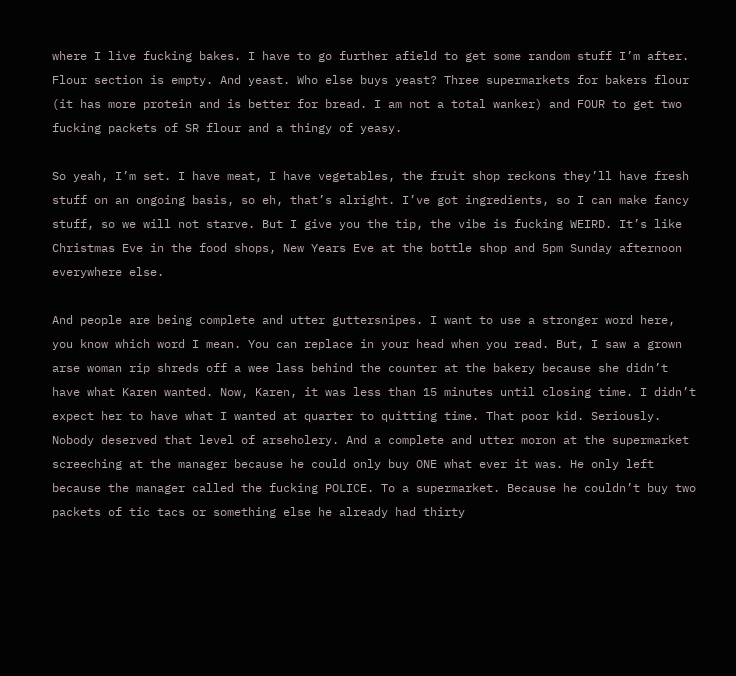where I live fucking bakes. I have to go further afield to get some random stuff I’m after. Flour section is empty. And yeast. Who else buys yeast? Three supermarkets for bakers flour (it has more protein and is better for bread. I am not a total wanker) and FOUR to get two fucking packets of SR flour and a thingy of yeasy.

So yeah, I’m set. I have meat, I have vegetables, the fruit shop reckons they’ll have fresh stuff on an ongoing basis, so eh, that’s alright. I’ve got ingredients, so I can make fancy stuff, so we will not starve. But I give you the tip, the vibe is fucking WEIRD. It’s like Christmas Eve in the food shops, New Years Eve at the bottle shop and 5pm Sunday afternoon everywhere else.

And people are being complete and utter guttersnipes. I want to use a stronger word here, you know which word I mean. You can replace in your head when you read. But, I saw a grown arse woman rip shreds off a wee lass behind the counter at the bakery because she didn’t have what Karen wanted. Now, Karen, it was less than 15 minutes until closing time. I didn’t expect her to have what I wanted at quarter to quitting time. That poor kid. Seriously. Nobody deserved that level of arseholery. And a complete and utter moron at the supermarket screeching at the manager because he could only buy ONE what ever it was. He only left because the manager called the fucking POLICE. To a supermarket. Because he couldn’t buy two packets of tic tacs or something else he already had thirty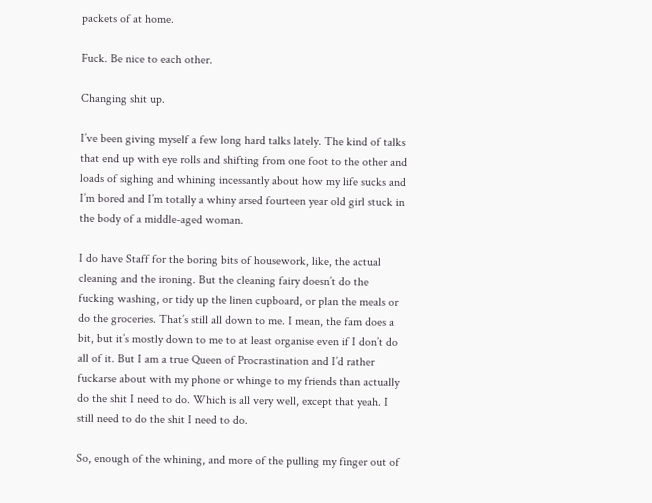packets of at home.

Fuck. Be nice to each other.

Changing shit up.

I’ve been giving myself a few long hard talks lately. The kind of talks that end up with eye rolls and shifting from one foot to the other and loads of sighing and whining incessantly about how my life sucks and I’m bored and I’m totally a whiny arsed fourteen year old girl stuck in the body of a middle-aged woman.

I do have Staff for the boring bits of housework, like, the actual cleaning and the ironing. But the cleaning fairy doesn’t do the fucking washing, or tidy up the linen cupboard, or plan the meals or do the groceries. That’s still all down to me. I mean, the fam does a bit, but it’s mostly down to me to at least organise even if I don’t do all of it. But I am a true Queen of Procrastination and I’d rather fuckarse about with my phone or whinge to my friends than actually do the shit I need to do. Which is all very well, except that yeah. I still need to do the shit I need to do.

So, enough of the whining, and more of the pulling my finger out of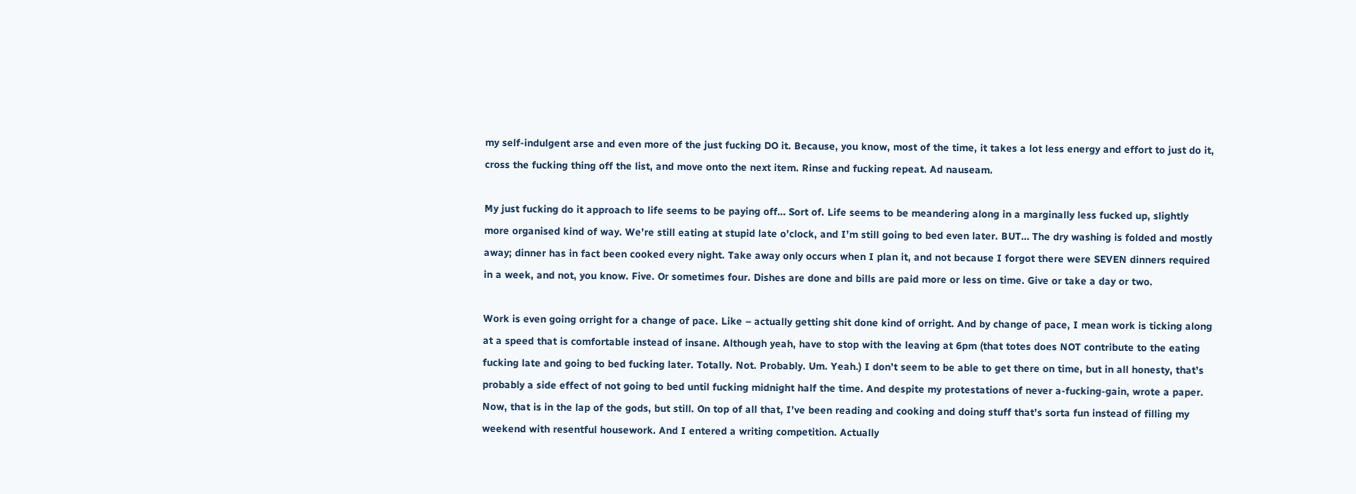my self-indulgent arse and even more of the just fucking DO it. Because, you know, most of the time, it takes a lot less energy and effort to just do it, cross the fucking thing off the list, and move onto the next item. Rinse and fucking repeat. Ad nauseam.

My just fucking do it approach to life seems to be paying off… Sort of. Life seems to be meandering along in a marginally less fucked up, slightly more organised kind of way. We’re still eating at stupid late o’clock, and I’m still going to bed even later. BUT… The dry washing is folded and mostly away; dinner has in fact been cooked every night. Take away only occurs when I plan it, and not because I forgot there were SEVEN dinners required in a week, and not, you know. Five. Or sometimes four. Dishes are done and bills are paid more or less on time. Give or take a day or two.

Work is even going orright for a change of pace. Like – actually getting shit done kind of orright. And by change of pace, I mean work is ticking along at a speed that is comfortable instead of insane. Although yeah, have to stop with the leaving at 6pm (that totes does NOT contribute to the eating fucking late and going to bed fucking later. Totally. Not. Probably. Um. Yeah.) I don’t seem to be able to get there on time, but in all honesty, that’s probably a side effect of not going to bed until fucking midnight half the time. And despite my protestations of never a-fucking-gain, wrote a paper. Now, that is in the lap of the gods, but still. On top of all that, I’ve been reading and cooking and doing stuff that’s sorta fun instead of filling my weekend with resentful housework. And I entered a writing competition. Actually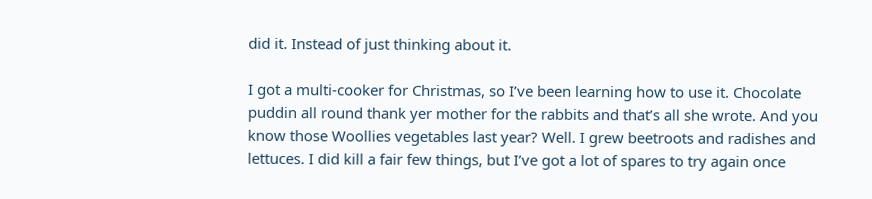did it. Instead of just thinking about it.

I got a multi-cooker for Christmas, so I’ve been learning how to use it. Chocolate puddin all round thank yer mother for the rabbits and that’s all she wrote. And you know those Woollies vegetables last year? Well. I grew beetroots and radishes and lettuces. I did kill a fair few things, but I’ve got a lot of spares to try again once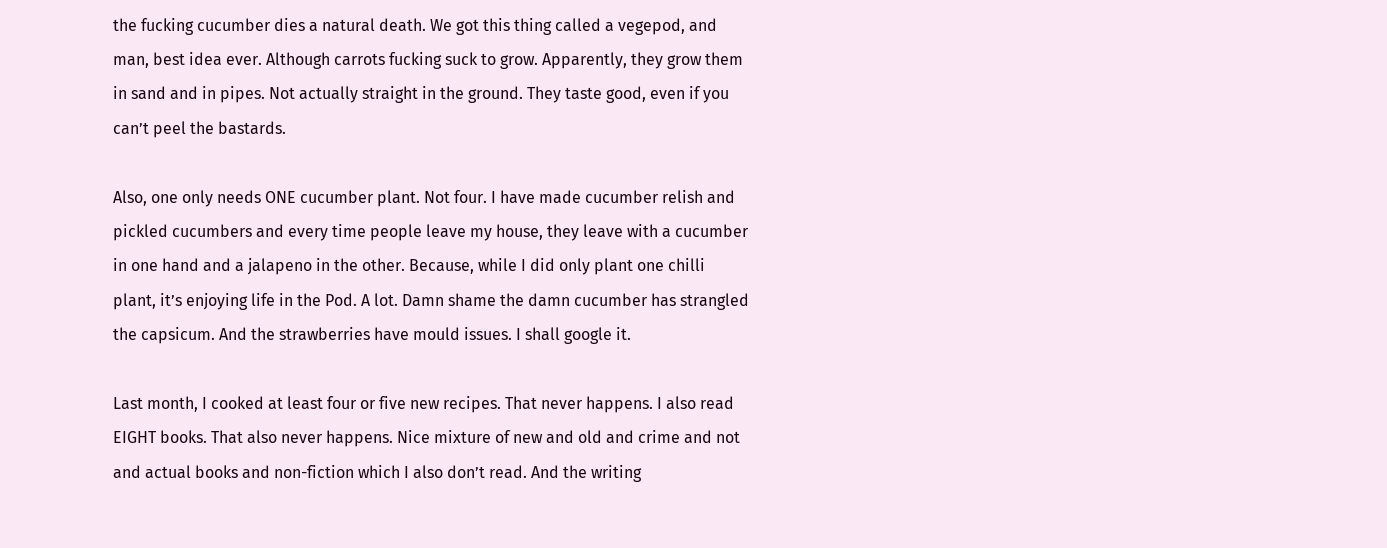the fucking cucumber dies a natural death. We got this thing called a vegepod, and man, best idea ever. Although carrots fucking suck to grow. Apparently, they grow them in sand and in pipes. Not actually straight in the ground. They taste good, even if you can’t peel the bastards.

Also, one only needs ONE cucumber plant. Not four. I have made cucumber relish and pickled cucumbers and every time people leave my house, they leave with a cucumber in one hand and a jalapeno in the other. Because, while I did only plant one chilli plant, it’s enjoying life in the Pod. A lot. Damn shame the damn cucumber has strangled the capsicum. And the strawberries have mould issues. I shall google it.

Last month, I cooked at least four or five new recipes. That never happens. I also read EIGHT books. That also never happens. Nice mixture of new and old and crime and not and actual books and non-fiction which I also don’t read. And the writing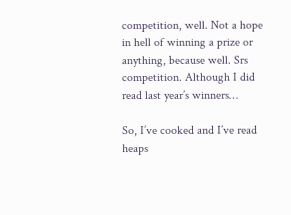competition, well. Not a hope in hell of winning a prize or anything, because well. Srs competition. Although I did read last year’s winners…

So, I’ve cooked and I’ve read heaps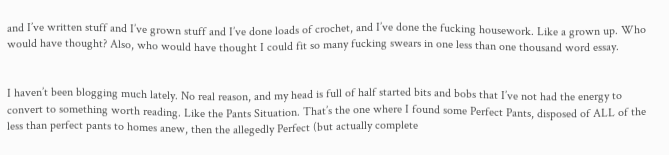and I’ve written stuff and I’ve grown stuff and I’ve done loads of crochet, and I’ve done the fucking housework. Like a grown up. Who would have thought? Also, who would have thought I could fit so many fucking swears in one less than one thousand word essay.


I haven’t been blogging much lately. No real reason, and my head is full of half started bits and bobs that I’ve not had the energy to convert to something worth reading. Like the Pants Situation. That’s the one where I found some Perfect Pants, disposed of ALL of the less than perfect pants to homes anew, then the allegedly Perfect (but actually complete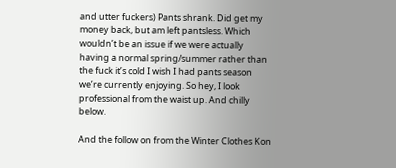and utter fuckers) Pants shrank. Did get my money back, but am left pantsless. Which wouldn’t be an issue if we were actually having a normal spring/summer rather than the fuck it’s cold I wish I had pants season we’re currently enjoying. So hey, I look professional from the waist up. And chilly below.

And the follow on from the Winter Clothes Kon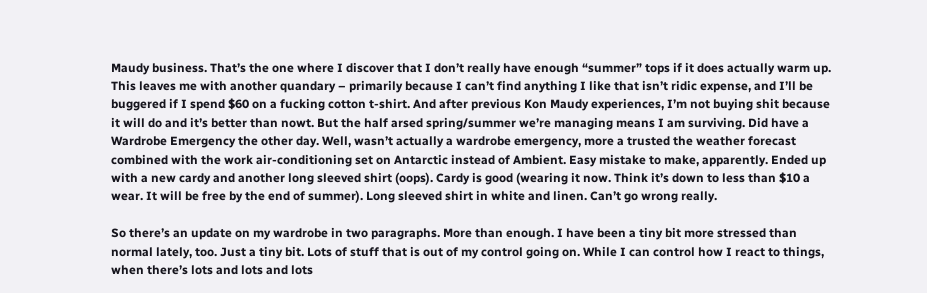Maudy business. That’s the one where I discover that I don’t really have enough “summer” tops if it does actually warm up. This leaves me with another quandary – primarily because I can’t find anything I like that isn’t ridic expense, and I’ll be buggered if I spend $60 on a fucking cotton t-shirt. And after previous Kon Maudy experiences, I’m not buying shit because it will do and it’s better than nowt. But the half arsed spring/summer we’re managing means I am surviving. Did have a Wardrobe Emergency the other day. Well, wasn’t actually a wardrobe emergency, more a trusted the weather forecast combined with the work air-conditioning set on Antarctic instead of Ambient. Easy mistake to make, apparently. Ended up with a new cardy and another long sleeved shirt (oops). Cardy is good (wearing it now. Think it’s down to less than $10 a wear. It will be free by the end of summer). Long sleeved shirt in white and linen. Can’t go wrong really.

So there’s an update on my wardrobe in two paragraphs. More than enough. I have been a tiny bit more stressed than normal lately, too. Just a tiny bit. Lots of stuff that is out of my control going on. While I can control how I react to things, when there’s lots and lots and lots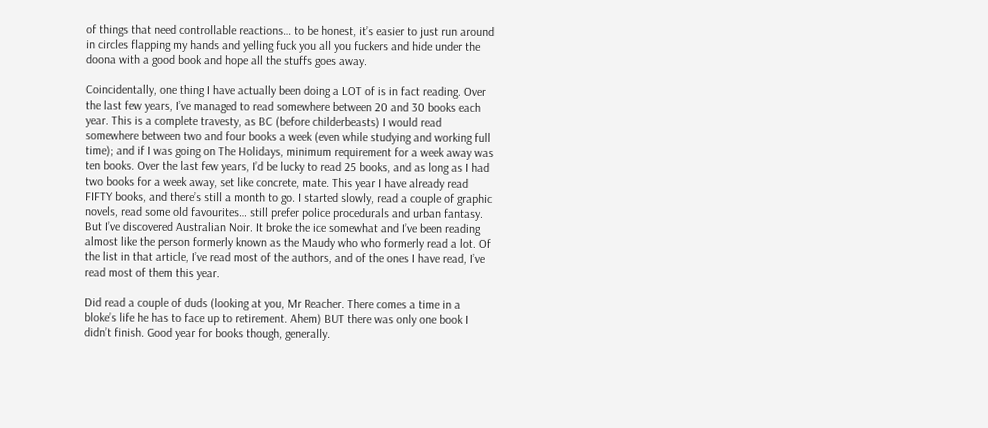of things that need controllable reactions… to be honest, it’s easier to just run around in circles flapping my hands and yelling fuck you all you fuckers and hide under the doona with a good book and hope all the stuffs goes away.

Coincidentally, one thing I have actually been doing a LOT of is in fact reading. Over the last few years, I’ve managed to read somewhere between 20 and 30 books each year. This is a complete travesty, as BC (before childerbeasts) I would read somewhere between two and four books a week (even while studying and working full time); and if I was going on The Holidays, minimum requirement for a week away was ten books. Over the last few years, I’d be lucky to read 25 books, and as long as I had two books for a week away, set like concrete, mate. This year I have already read FIFTY books, and there’s still a month to go. I started slowly, read a couple of graphic novels, read some old favourites… still prefer police procedurals and urban fantasy. But I’ve discovered Australian Noir. It broke the ice somewhat and I’ve been reading almost like the person formerly known as the Maudy who who formerly read a lot. Of the list in that article, I’ve read most of the authors, and of the ones I have read, I’ve read most of them this year.

Did read a couple of duds (looking at you, Mr Reacher. There comes a time in a bloke’s life he has to face up to retirement. Ahem) BUT there was only one book I didn’t finish. Good year for books though, generally.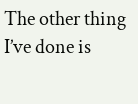The other thing I’ve done is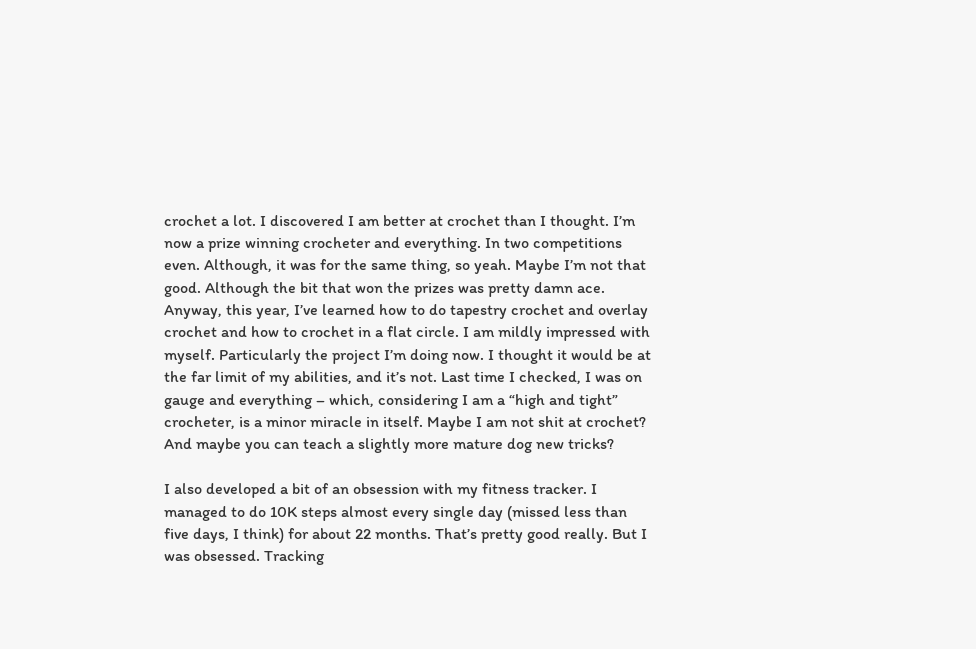crochet a lot. I discovered I am better at crochet than I thought. I’m now a prize winning crocheter and everything. In two competitions even. Although, it was for the same thing, so yeah. Maybe I’m not that good. Although the bit that won the prizes was pretty damn ace. Anyway, this year, I’ve learned how to do tapestry crochet and overlay crochet and how to crochet in a flat circle. I am mildly impressed with myself. Particularly the project I’m doing now. I thought it would be at the far limit of my abilities, and it’s not. Last time I checked, I was on gauge and everything – which, considering I am a “high and tight” crocheter, is a minor miracle in itself. Maybe I am not shit at crochet? And maybe you can teach a slightly more mature dog new tricks?

I also developed a bit of an obsession with my fitness tracker. I managed to do 10K steps almost every single day (missed less than five days, I think) for about 22 months. That’s pretty good really. But I was obsessed. Tracking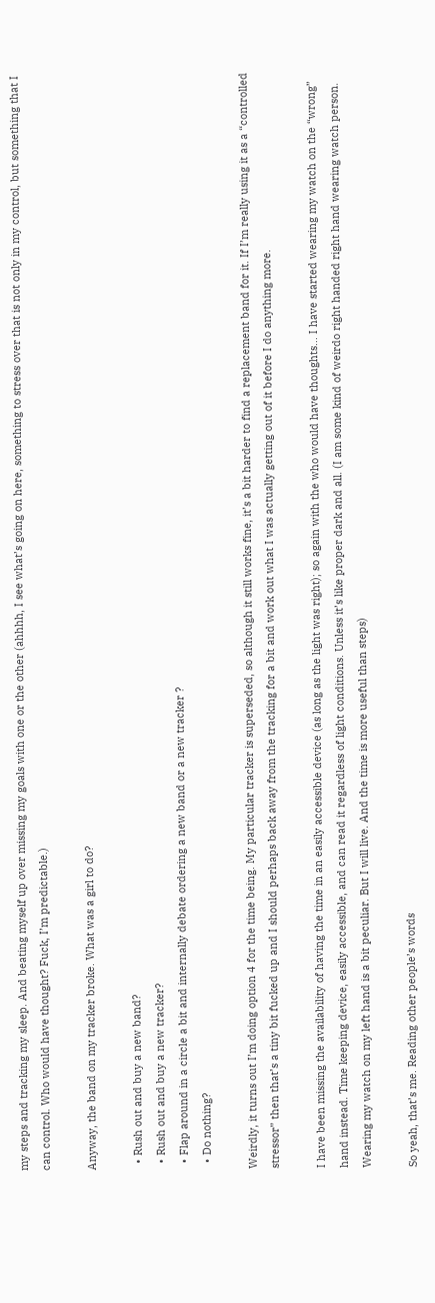my steps and tracking my sleep. And beating myself up over missing my goals with one or the other (ahhhh, I see what’s going on here, something to stress over that is not only in my control, but something that I can control. Who would have thought? Fuck, I’m predictable.)

Anyway, the band on my tracker broke. What was a girl to do?

  • Rush out and buy a new band?
  • Rush out and buy a new tracker?
  • Flap around in a circle a bit and internally debate ordering a new band or a new tracker ?
  • Do nothing?

Weirdly, it turns out I’m doing option 4 for the time being. My particular tracker is superseded, so although it still works fine, it’s a bit harder to find a replacement band for it. If I’m really using it as a “controlled stressor” then that’s a tiny bit fucked up and I should perhaps back away from the tracking for a bit and work out what I was actually getting out of it before I do anything more.

I have been missing the availability of having the time in an easily accessible device (as long as the light was right); so again with the who would have thoughts… I have started wearing my watch on the “wrong” hand instead. Time keeping device, easily accessible, and can read it regardless of light conditions. Unless it’s like proper dark and all. (I am some kind of weirdo right handed right hand wearing watch person. Wearing my watch on my left hand is a bit peculiar. But I will live. And the time is more useful than steps)

So yeah, that’s me. Reading other people’s words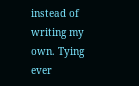instead of writing my own. Tying ever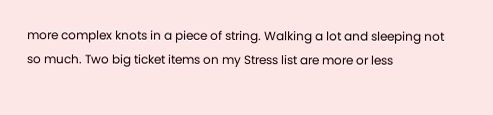more complex knots in a piece of string. Walking a lot and sleeping not so much. Two big ticket items on my Stress list are more or less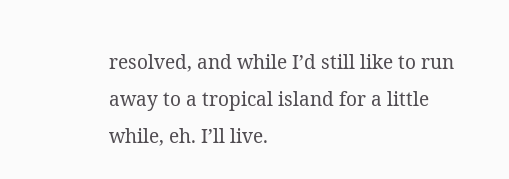resolved, and while I’d still like to run away to a tropical island for a little while, eh. I’ll live.